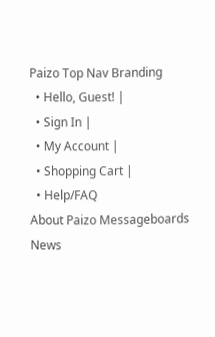Paizo Top Nav Branding
  • Hello, Guest! |
  • Sign In |
  • My Account |
  • Shopping Cart |
  • Help/FAQ
About Paizo Messageboards News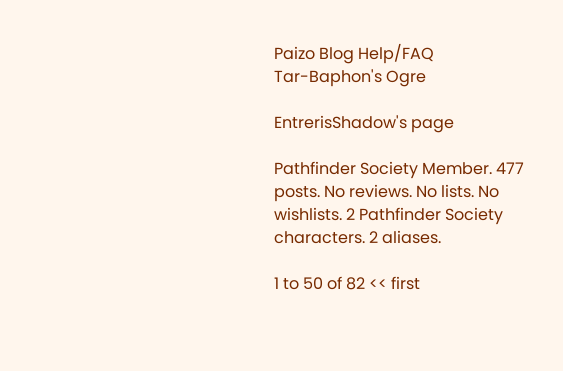Paizo Blog Help/FAQ
Tar-Baphon's Ogre

EntrerisShadow's page

Pathfinder Society Member. 477 posts. No reviews. No lists. No wishlists. 2 Pathfinder Society characters. 2 aliases.

1 to 50 of 82 << first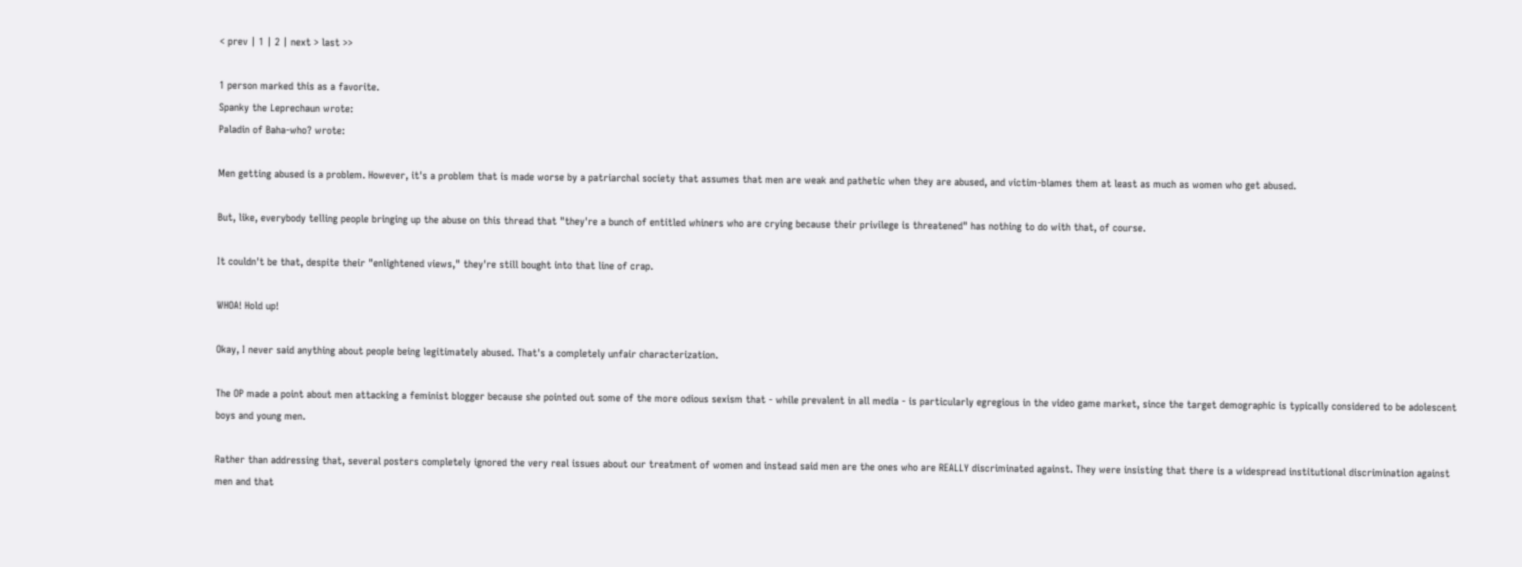< prev | 1 | 2 | next > last >>

1 person marked this as a favorite.
Spanky the Leprechaun wrote:
Paladin of Baha-who? wrote:

Men getting abused is a problem. However, it's a problem that is made worse by a patriarchal society that assumes that men are weak and pathetic when they are abused, and victim-blames them at least as much as women who get abused.

But, like, everybody telling people bringing up the abuse on this thread that "they're a bunch of entitled whiners who are crying because their privilege is threatened" has nothing to do with that, of course.

It couldn't be that, despite their "enlightened views," they're still bought into that line of crap.

WHOA! Hold up!

Okay, I never said anything about people being legitimately abused. That's a completely unfair characterization.

The OP made a point about men attacking a feminist blogger because she pointed out some of the more odious sexism that - while prevalent in all media - is particularly egregious in the video game market, since the target demographic is typically considered to be adolescent boys and young men.

Rather than addressing that, several posters completely ignored the very real issues about our treatment of women and instead said men are the ones who are REALLY discriminated against. They were insisting that there is a widespread institutional discrimination against men and that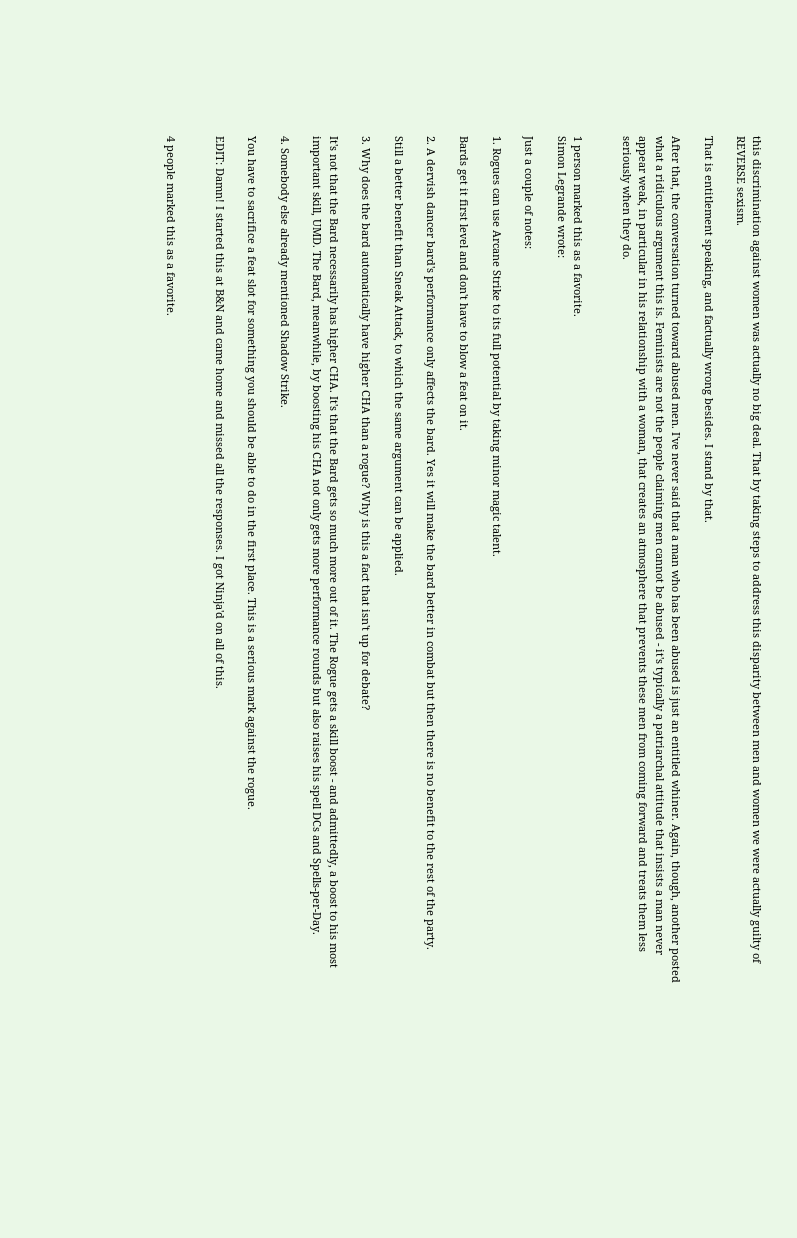this discrimination against women was actually no big deal. That by taking steps to address this disparity between men and women we were actually guilty of REVERSE sexism.

That is entitlement speaking, and factually wrong besides. I stand by that.

After that, the conversation turned toward abused men. I've never said that a man who has been abused is just an entitled whiner. Again, though, another posted what a ridiculous argument this is. Feminists are not the people claiming men cannot be abused - it's typically a patriarchal attitude that insists a man never appear weak, in particular in his relationship with a woman, that creates an atmosphere that prevents these men from coming forward and treats them less seriously when they do.


1 person marked this as a favorite.
Simon Legrande wrote:

Just a couple of notes:

1. Rogues can use Arcane Strike to its full potential by taking minor magic talent.

Bards get it first level and don't have to blow a feat on it.

2. A dervish dancer bard's performance only affects the bard. Yes it will make the bard better in combat but then there is no benefit to the rest of the party.

Still a better benefit than Sneak Attack, to which the same argument can be applied.

3. Why does the bard automatically have higher CHA than a rogue? Why is this a fact that isn't up for debate?

It's not that the Bard necessarily has higher CHA. It's that the Bard gets so much more out of it. The Rogue gets a skill boost - and admittedly, a boost to his most important skill, UMD. The Bard, meanwhile, by boosting his CHA not only gets more performance rounds but also raises his spell DCs and Spells-per-Day.

4. Somebody else already mentioned Shadow Strike.

You have to sacrifice a feat slot for something you should be able to do in the first place. This is a serious mark against the rogue.

EDIT: Damn! I started this at B&N and came home and missed all the responses. I got Ninja'd on all of this.


4 people marked this as a favorite.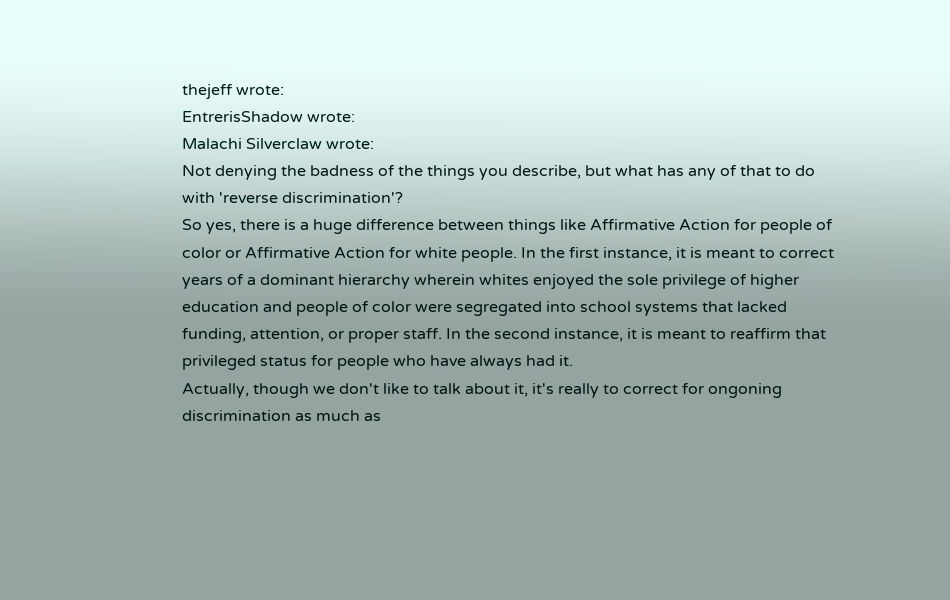thejeff wrote:
EntrerisShadow wrote:
Malachi Silverclaw wrote:
Not denying the badness of the things you describe, but what has any of that to do with 'reverse discrimination'?
So yes, there is a huge difference between things like Affirmative Action for people of color or Affirmative Action for white people. In the first instance, it is meant to correct years of a dominant hierarchy wherein whites enjoyed the sole privilege of higher education and people of color were segregated into school systems that lacked funding, attention, or proper staff. In the second instance, it is meant to reaffirm that privileged status for people who have always had it.
Actually, though we don't like to talk about it, it's really to correct for ongoning discrimination as much as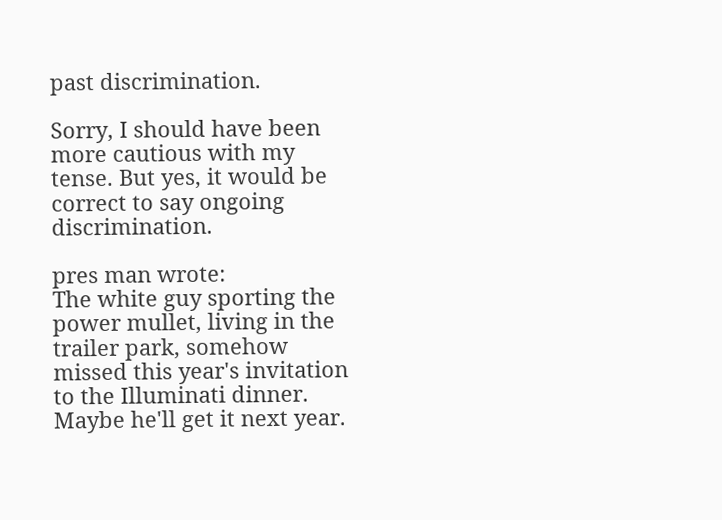past discrimination.

Sorry, I should have been more cautious with my tense. But yes, it would be correct to say ongoing discrimination.

pres man wrote:
The white guy sporting the power mullet, living in the trailer park, somehow missed this year's invitation to the Illuminati dinner. Maybe he'll get it next year.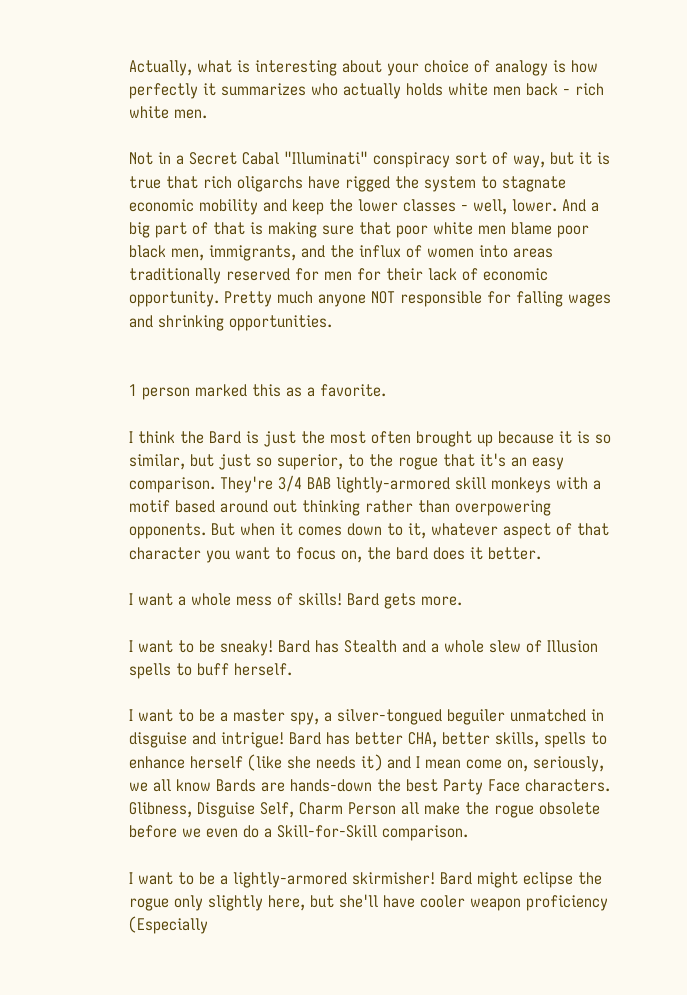Actually, what is interesting about your choice of analogy is how perfectly it summarizes who actually holds white men back - rich white men.

Not in a Secret Cabal "Illuminati" conspiracy sort of way, but it is true that rich oligarchs have rigged the system to stagnate economic mobility and keep the lower classes - well, lower. And a big part of that is making sure that poor white men blame poor black men, immigrants, and the influx of women into areas traditionally reserved for men for their lack of economic opportunity. Pretty much anyone NOT responsible for falling wages and shrinking opportunities.


1 person marked this as a favorite.

I think the Bard is just the most often brought up because it is so similar, but just so superior, to the rogue that it's an easy comparison. They're 3/4 BAB lightly-armored skill monkeys with a motif based around out thinking rather than overpowering opponents. But when it comes down to it, whatever aspect of that character you want to focus on, the bard does it better.

I want a whole mess of skills! Bard gets more.

I want to be sneaky! Bard has Stealth and a whole slew of Illusion spells to buff herself.

I want to be a master spy, a silver-tongued beguiler unmatched in disguise and intrigue! Bard has better CHA, better skills, spells to enhance herself (like she needs it) and I mean come on, seriously, we all know Bards are hands-down the best Party Face characters. Glibness, Disguise Self, Charm Person all make the rogue obsolete before we even do a Skill-for-Skill comparison.

I want to be a lightly-armored skirmisher! Bard might eclipse the rogue only slightly here, but she'll have cooler weapon proficiency (Especially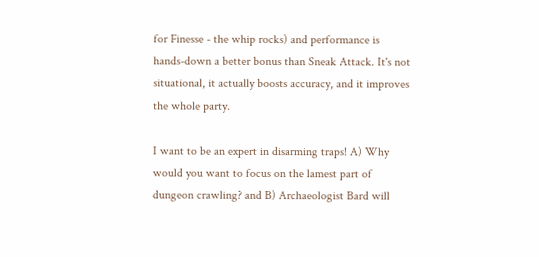for Finesse - the whip rocks) and performance is hands-down a better bonus than Sneak Attack. It's not situational, it actually boosts accuracy, and it improves the whole party.

I want to be an expert in disarming traps! A) Why would you want to focus on the lamest part of dungeon crawling? and B) Archaeologist Bard will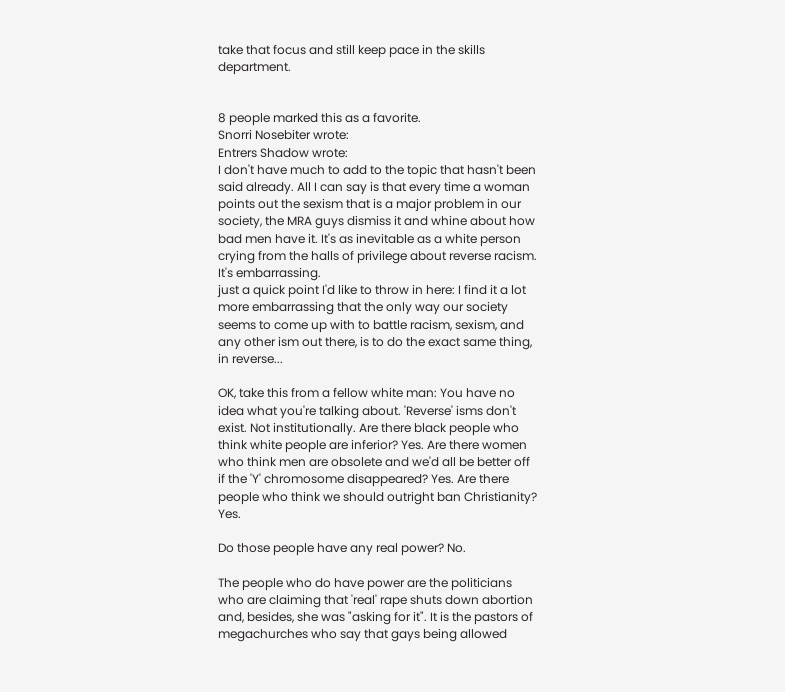take that focus and still keep pace in the skills department.


8 people marked this as a favorite.
Snorri Nosebiter wrote:
Entrers Shadow wrote:
I don't have much to add to the topic that hasn't been said already. All I can say is that every time a woman points out the sexism that is a major problem in our society, the MRA guys dismiss it and whine about how bad men have it. It's as inevitable as a white person crying from the halls of privilege about reverse racism. It's embarrassing.
just a quick point I'd like to throw in here: I find it a lot more embarrassing that the only way our society seems to come up with to battle racism, sexism, and any other ism out there, is to do the exact same thing, in reverse...

OK, take this from a fellow white man: You have no idea what you're talking about. 'Reverse' isms don't exist. Not institutionally. Are there black people who think white people are inferior? Yes. Are there women who think men are obsolete and we'd all be better off if the 'Y' chromosome disappeared? Yes. Are there people who think we should outright ban Christianity? Yes.

Do those people have any real power? No.

The people who do have power are the politicians who are claiming that 'real' rape shuts down abortion and, besides, she was "asking for it". It is the pastors of megachurches who say that gays being allowed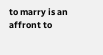to marry is an affront to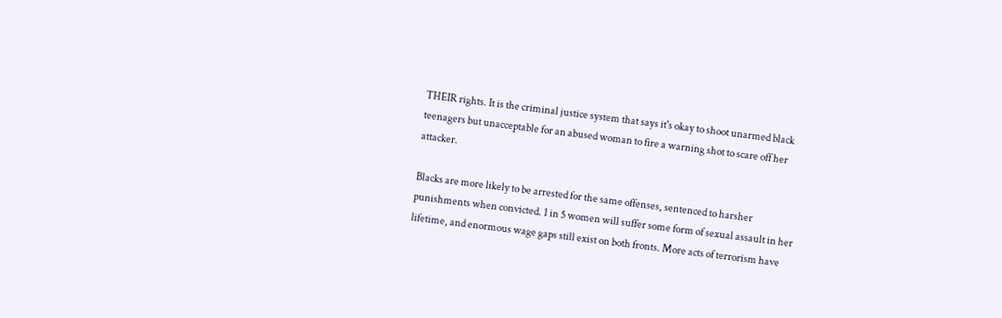THEIR rights. It is the criminal justice system that says it's okay to shoot unarmed black teenagers but unacceptable for an abused woman to fire a warning shot to scare off her attacker.

Blacks are more likely to be arrested for the same offenses, sentenced to harsher punishments when convicted. 1 in 5 women will suffer some form of sexual assault in her lifetime, and enormous wage gaps still exist on both fronts. More acts of terrorism have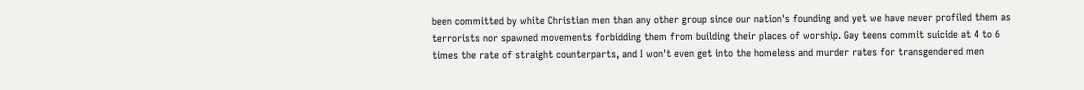been committed by white Christian men than any other group since our nation's founding and yet we have never profiled them as terrorists nor spawned movements forbidding them from building their places of worship. Gay teens commit suicide at 4 to 6 times the rate of straight counterparts, and I won't even get into the homeless and murder rates for transgendered men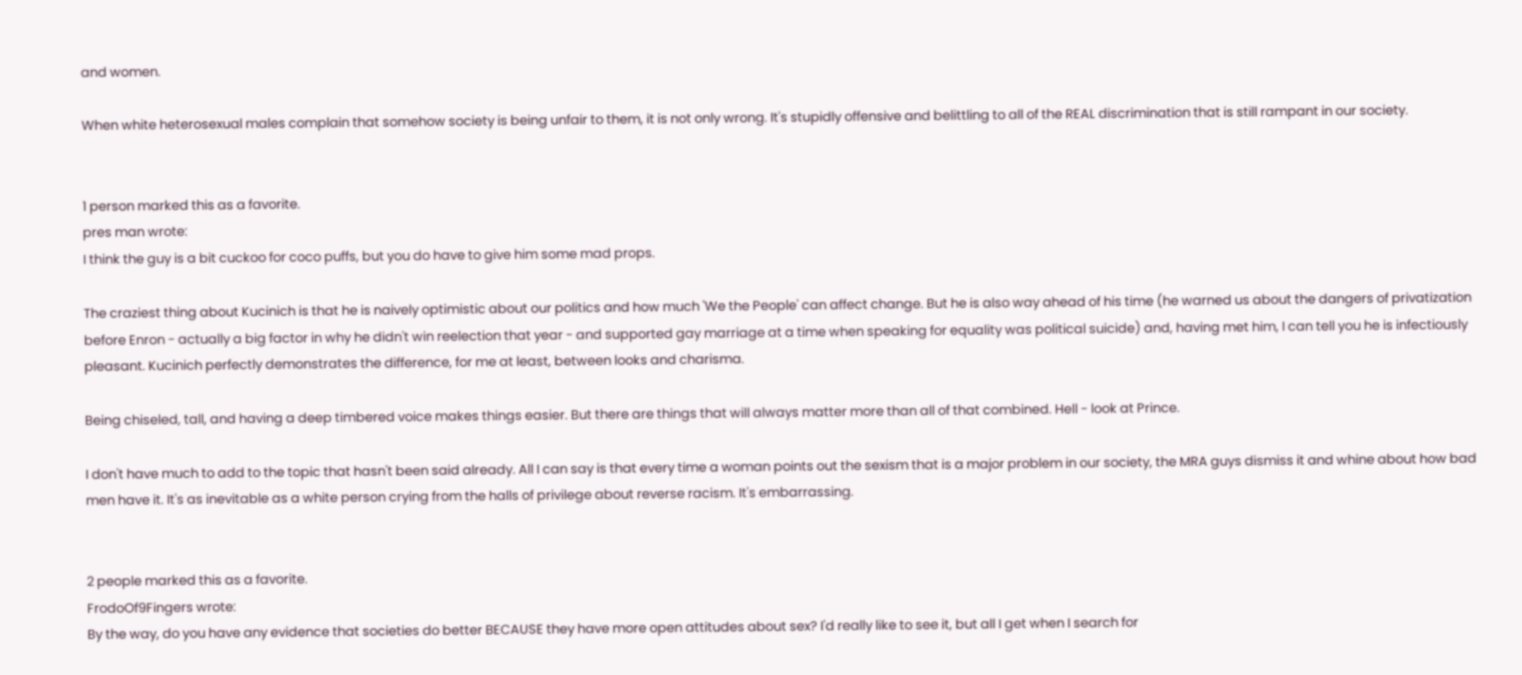and women.

When white heterosexual males complain that somehow society is being unfair to them, it is not only wrong. It's stupidly offensive and belittling to all of the REAL discrimination that is still rampant in our society.


1 person marked this as a favorite.
pres man wrote:
I think the guy is a bit cuckoo for coco puffs, but you do have to give him some mad props.

The craziest thing about Kucinich is that he is naively optimistic about our politics and how much 'We the People' can affect change. But he is also way ahead of his time (he warned us about the dangers of privatization before Enron - actually a big factor in why he didn't win reelection that year - and supported gay marriage at a time when speaking for equality was political suicide) and, having met him, I can tell you he is infectiously pleasant. Kucinich perfectly demonstrates the difference, for me at least, between looks and charisma.

Being chiseled, tall, and having a deep timbered voice makes things easier. But there are things that will always matter more than all of that combined. Hell - look at Prince.

I don't have much to add to the topic that hasn't been said already. All I can say is that every time a woman points out the sexism that is a major problem in our society, the MRA guys dismiss it and whine about how bad men have it. It's as inevitable as a white person crying from the halls of privilege about reverse racism. It's embarrassing.


2 people marked this as a favorite.
FrodoOf9Fingers wrote:
By the way, do you have any evidence that societies do better BECAUSE they have more open attitudes about sex? I'd really like to see it, but all I get when I search for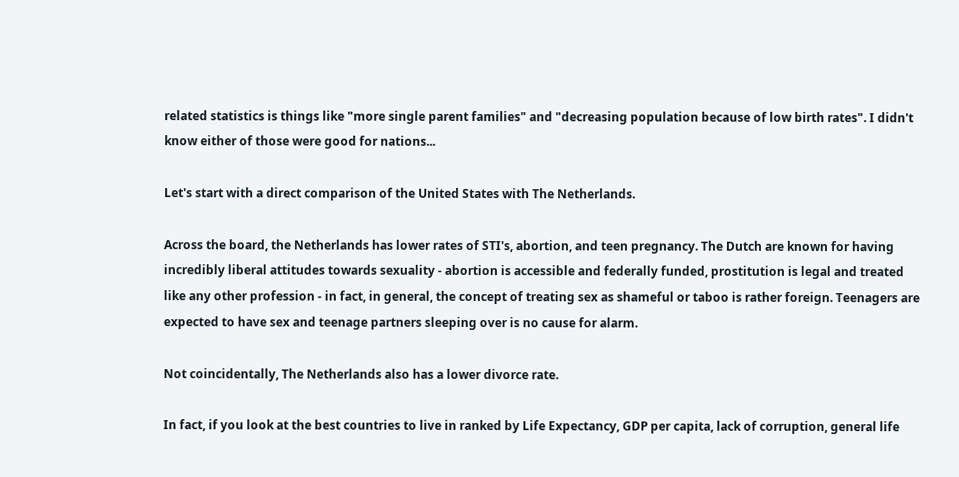related statistics is things like "more single parent families" and "decreasing population because of low birth rates". I didn't know either of those were good for nations...

Let's start with a direct comparison of the United States with The Netherlands.

Across the board, the Netherlands has lower rates of STI's, abortion, and teen pregnancy. The Dutch are known for having incredibly liberal attitudes towards sexuality - abortion is accessible and federally funded, prostitution is legal and treated like any other profession - in fact, in general, the concept of treating sex as shameful or taboo is rather foreign. Teenagers are expected to have sex and teenage partners sleeping over is no cause for alarm.

Not coincidentally, The Netherlands also has a lower divorce rate.

In fact, if you look at the best countries to live in ranked by Life Expectancy, GDP per capita, lack of corruption, general life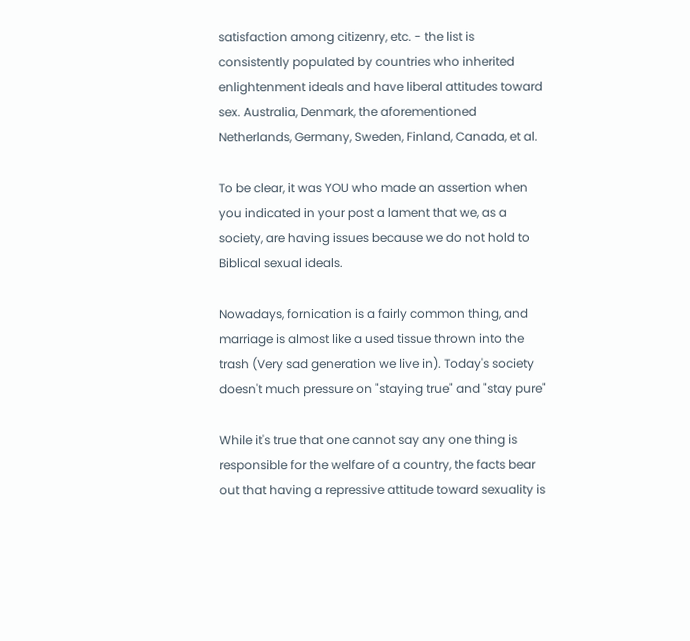satisfaction among citizenry, etc. - the list is consistently populated by countries who inherited enlightenment ideals and have liberal attitudes toward sex. Australia, Denmark, the aforementioned Netherlands, Germany, Sweden, Finland, Canada, et al.

To be clear, it was YOU who made an assertion when you indicated in your post a lament that we, as a society, are having issues because we do not hold to Biblical sexual ideals.

Nowadays, fornication is a fairly common thing, and marriage is almost like a used tissue thrown into the trash (Very sad generation we live in). Today's society doesn't much pressure on "staying true" and "stay pure"

While it's true that one cannot say any one thing is responsible for the welfare of a country, the facts bear out that having a repressive attitude toward sexuality is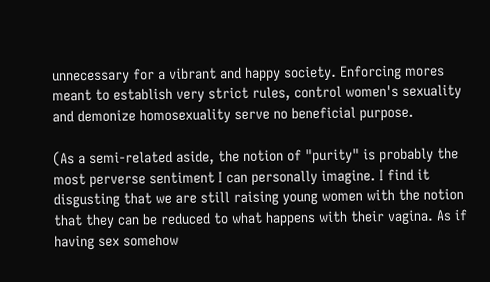unnecessary for a vibrant and happy society. Enforcing mores meant to establish very strict rules, control women's sexuality and demonize homosexuality serve no beneficial purpose.

(As a semi-related aside, the notion of "purity" is probably the most perverse sentiment I can personally imagine. I find it disgusting that we are still raising young women with the notion that they can be reduced to what happens with their vagina. As if having sex somehow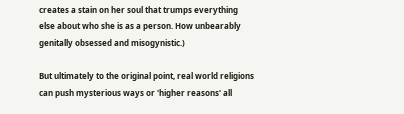creates a stain on her soul that trumps everything else about who she is as a person. How unbearably genitally obsessed and misogynistic.)

But ultimately to the original point, real world religions can push mysterious ways or 'higher reasons' all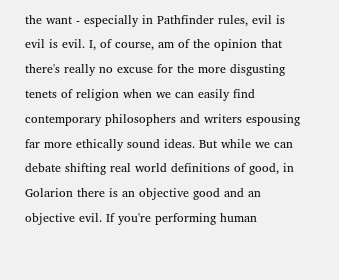the want - especially in Pathfinder rules, evil is evil is evil. I, of course, am of the opinion that there's really no excuse for the more disgusting tenets of religion when we can easily find contemporary philosophers and writers espousing far more ethically sound ideas. But while we can debate shifting real world definitions of good, in Golarion there is an objective good and an objective evil. If you're performing human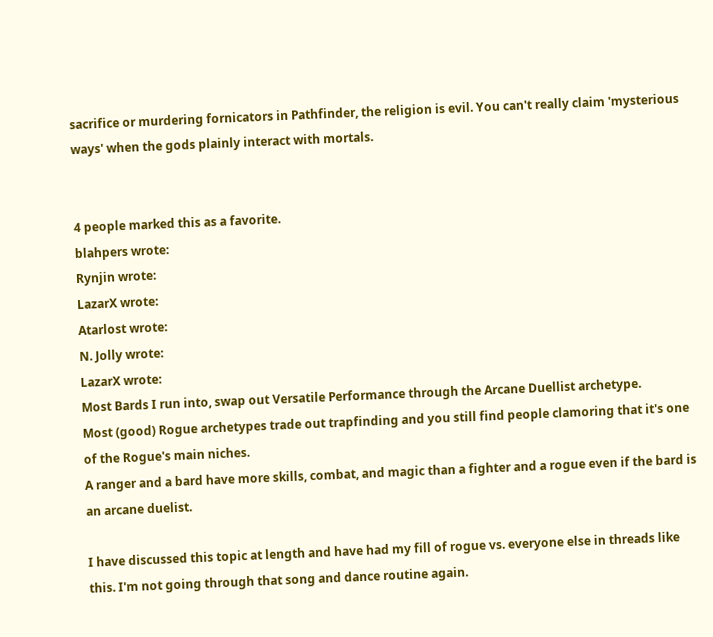sacrifice or murdering fornicators in Pathfinder, the religion is evil. You can't really claim 'mysterious ways' when the gods plainly interact with mortals.


4 people marked this as a favorite.
blahpers wrote:
Rynjin wrote:
LazarX wrote:
Atarlost wrote:
N. Jolly wrote:
LazarX wrote:
Most Bards I run into, swap out Versatile Performance through the Arcane Duellist archetype.
Most (good) Rogue archetypes trade out trapfinding and you still find people clamoring that it's one of the Rogue's main niches.
A ranger and a bard have more skills, combat, and magic than a fighter and a rogue even if the bard is an arcane duelist.

I have discussed this topic at length and have had my fill of rogue vs. everyone else in threads like this. I'm not going through that song and dance routine again.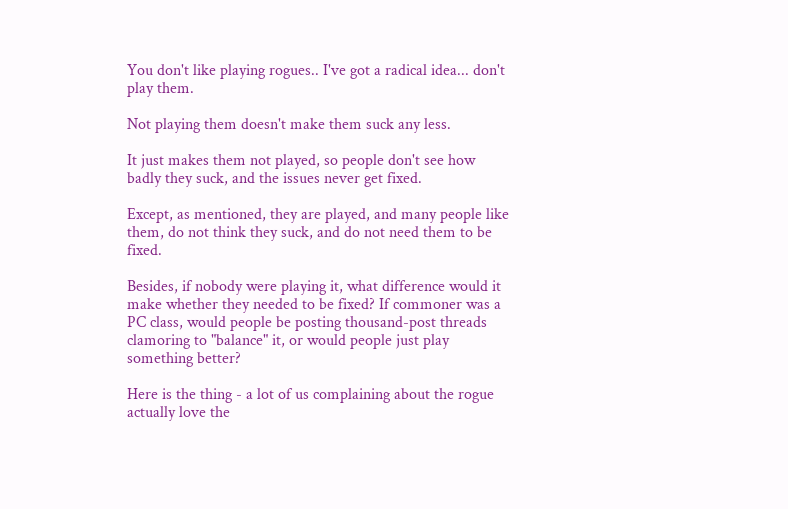You don't like playing rogues.. I've got a radical idea... don't play them.

Not playing them doesn't make them suck any less.

It just makes them not played, so people don't see how badly they suck, and the issues never get fixed.

Except, as mentioned, they are played, and many people like them, do not think they suck, and do not need them to be fixed.

Besides, if nobody were playing it, what difference would it make whether they needed to be fixed? If commoner was a PC class, would people be posting thousand-post threads clamoring to "balance" it, or would people just play something better?

Here is the thing - a lot of us complaining about the rogue actually love the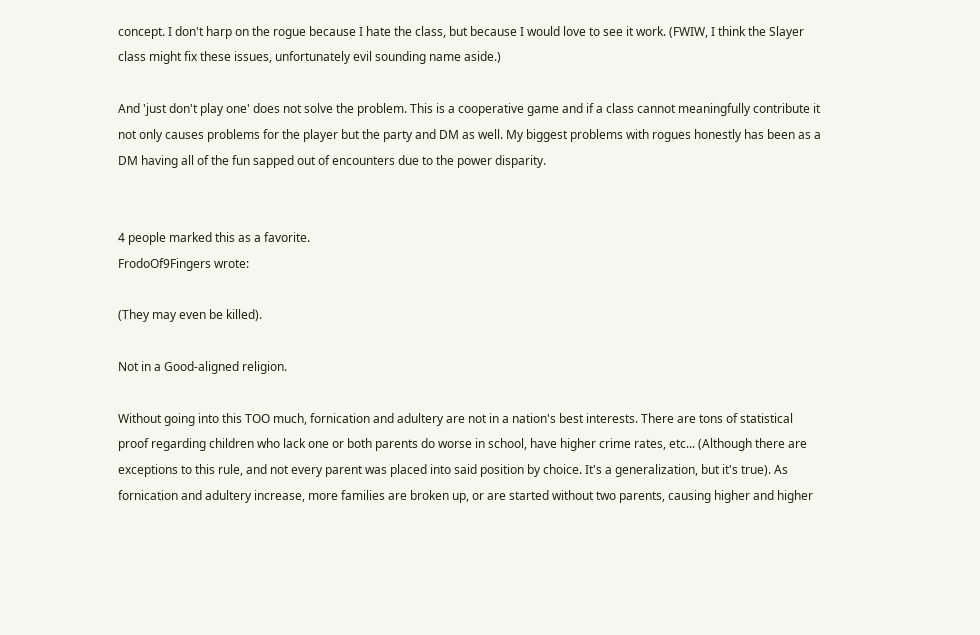concept. I don't harp on the rogue because I hate the class, but because I would love to see it work. (FWIW, I think the Slayer class might fix these issues, unfortunately evil sounding name aside.)

And 'just don't play one' does not solve the problem. This is a cooperative game and if a class cannot meaningfully contribute it not only causes problems for the player but the party and DM as well. My biggest problems with rogues honestly has been as a DM having all of the fun sapped out of encounters due to the power disparity.


4 people marked this as a favorite.
FrodoOf9Fingers wrote:

(They may even be killed).

Not in a Good-aligned religion.

Without going into this TOO much, fornication and adultery are not in a nation's best interests. There are tons of statistical proof regarding children who lack one or both parents do worse in school, have higher crime rates, etc... (Although there are exceptions to this rule, and not every parent was placed into said position by choice. It's a generalization, but it's true). As fornication and adultery increase, more families are broken up, or are started without two parents, causing higher and higher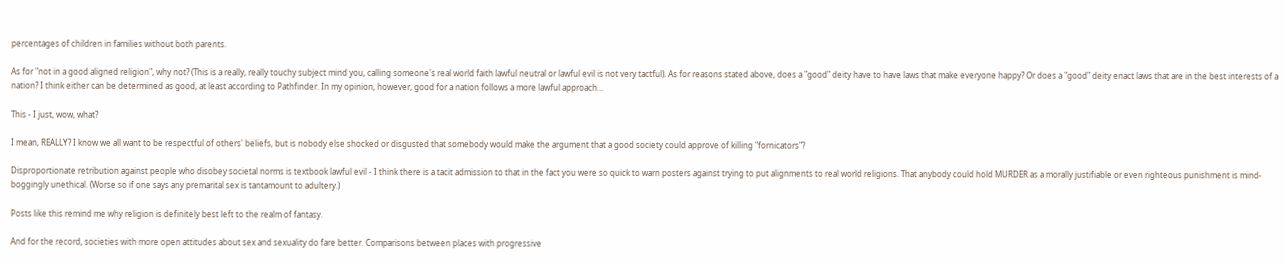percentages of children in families without both parents.

As for "not in a good aligned religion", why not? (This is a really, really touchy subject mind you, calling someone's real world faith lawful neutral or lawful evil is not very tactful). As for reasons stated above, does a "good" deity have to have laws that make everyone happy? Or does a "good" deity enact laws that are in the best interests of a nation? I think either can be determined as good, at least according to Pathfinder. In my opinion, however, good for a nation follows a more lawful approach...

This - I just, wow, what?

I mean, REALLY? I know we all want to be respectful of others' beliefs, but is nobody else shocked or disgusted that somebody would make the argument that a good society could approve of killing "fornicators"?

Disproportionate retribution against people who disobey societal norms is textbook lawful evil - I think there is a tacit admission to that in the fact you were so quick to warn posters against trying to put alignments to real world religions. That anybody could hold MURDER as a morally justifiable or even righteous punishment is mind-boggingly unethical. (Worse so if one says any premarital sex is tantamount to adultery.)

Posts like this remind me why religion is definitely best left to the realm of fantasy.

And for the record, societies with more open attitudes about sex and sexuality do fare better. Comparisons between places with progressive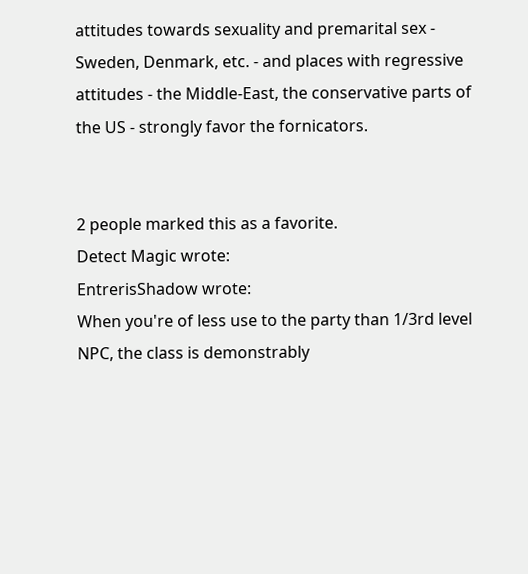attitudes towards sexuality and premarital sex - Sweden, Denmark, etc. - and places with regressive attitudes - the Middle-East, the conservative parts of the US - strongly favor the fornicators.


2 people marked this as a favorite.
Detect Magic wrote:
EntrerisShadow wrote:
When you're of less use to the party than 1/3rd level NPC, the class is demonstrably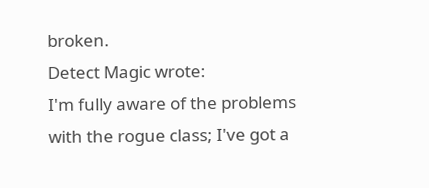broken.
Detect Magic wrote:
I'm fully aware of the problems with the rogue class; I've got a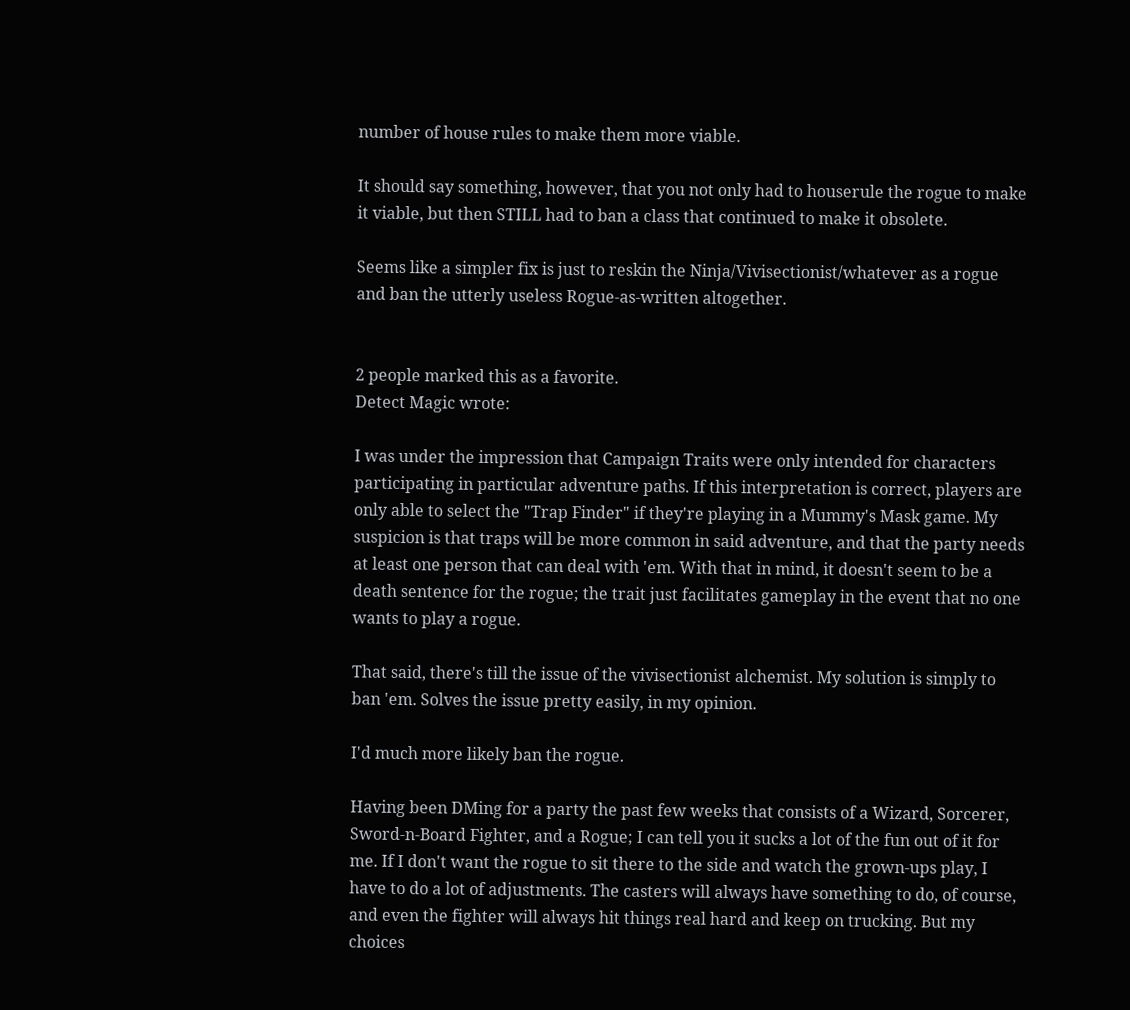number of house rules to make them more viable.

It should say something, however, that you not only had to houserule the rogue to make it viable, but then STILL had to ban a class that continued to make it obsolete.

Seems like a simpler fix is just to reskin the Ninja/Vivisectionist/whatever as a rogue and ban the utterly useless Rogue-as-written altogether.


2 people marked this as a favorite.
Detect Magic wrote:

I was under the impression that Campaign Traits were only intended for characters participating in particular adventure paths. If this interpretation is correct, players are only able to select the "Trap Finder" if they're playing in a Mummy's Mask game. My suspicion is that traps will be more common in said adventure, and that the party needs at least one person that can deal with 'em. With that in mind, it doesn't seem to be a death sentence for the rogue; the trait just facilitates gameplay in the event that no one wants to play a rogue.

That said, there's till the issue of the vivisectionist alchemist. My solution is simply to ban 'em. Solves the issue pretty easily, in my opinion.

I'd much more likely ban the rogue.

Having been DMing for a party the past few weeks that consists of a Wizard, Sorcerer, Sword-n-Board Fighter, and a Rogue; I can tell you it sucks a lot of the fun out of it for me. If I don't want the rogue to sit there to the side and watch the grown-ups play, I have to do a lot of adjustments. The casters will always have something to do, of course, and even the fighter will always hit things real hard and keep on trucking. But my choices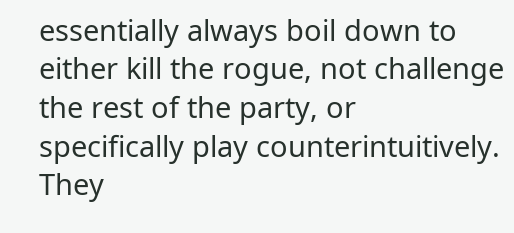essentially always boil down to either kill the rogue, not challenge the rest of the party, or specifically play counterintuitively. They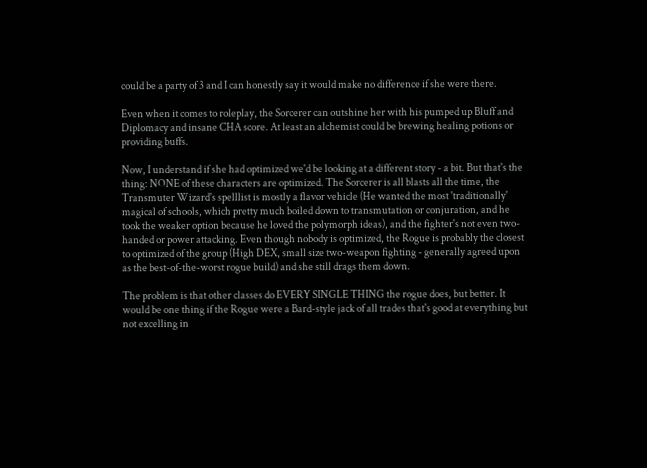could be a party of 3 and I can honestly say it would make no difference if she were there.

Even when it comes to roleplay, the Sorcerer can outshine her with his pumped up Bluff and Diplomacy and insane CHA score. At least an alchemist could be brewing healing potions or providing buffs.

Now, I understand if she had optimized we'd be looking at a different story - a bit. But that's the thing: NONE of these characters are optimized. The Sorcerer is all blasts all the time, the Transmuter Wizard's spelllist is mostly a flavor vehicle (He wanted the most 'traditionally' magical of schools, which pretty much boiled down to transmutation or conjuration, and he took the weaker option because he loved the polymorph ideas), and the fighter's not even two-handed or power attacking. Even though nobody is optimized, the Rogue is probably the closest to optimized of the group (High DEX, small size two-weapon fighting - generally agreed upon as the best-of-the-worst rogue build) and she still drags them down.

The problem is that other classes do EVERY SINGLE THING the rogue does, but better. It would be one thing if the Rogue were a Bard-style jack of all trades that's good at everything but not excelling in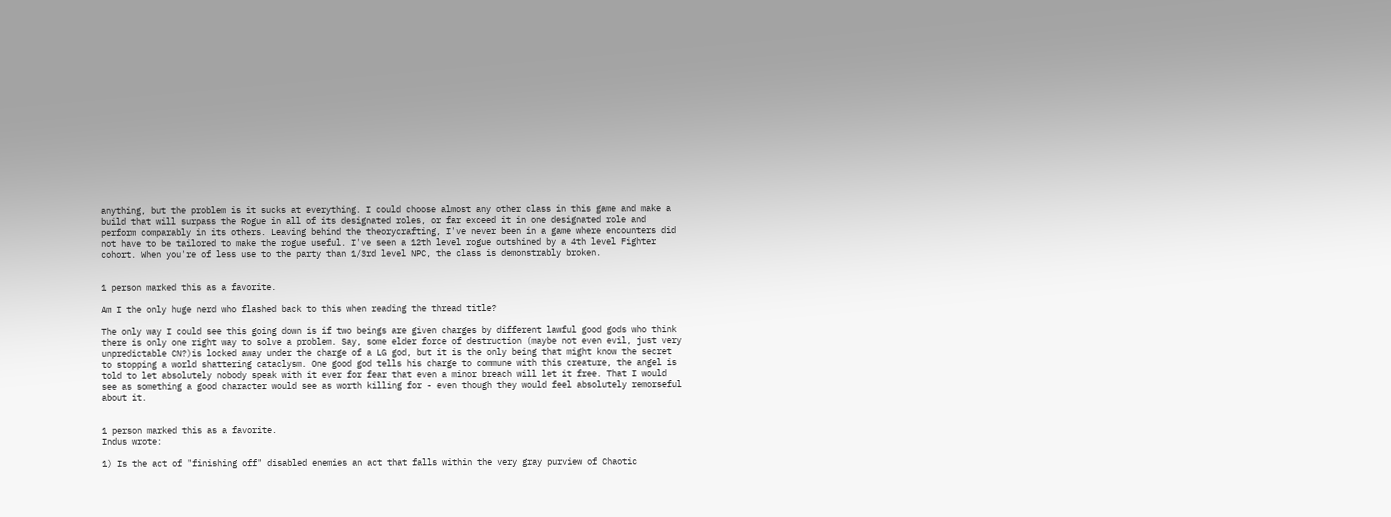anything, but the problem is it sucks at everything. I could choose almost any other class in this game and make a build that will surpass the Rogue in all of its designated roles, or far exceed it in one designated role and perform comparably in its others. Leaving behind the theorycrafting, I've never been in a game where encounters did not have to be tailored to make the rogue useful. I've seen a 12th level rogue outshined by a 4th level Fighter cohort. When you're of less use to the party than 1/3rd level NPC, the class is demonstrably broken.


1 person marked this as a favorite.

Am I the only huge nerd who flashed back to this when reading the thread title?

The only way I could see this going down is if two beings are given charges by different lawful good gods who think there is only one right way to solve a problem. Say, some elder force of destruction (maybe not even evil, just very unpredictable CN?)is locked away under the charge of a LG god, but it is the only being that might know the secret to stopping a world shattering cataclysm. One good god tells his charge to commune with this creature, the angel is told to let absolutely nobody speak with it ever for fear that even a minor breach will let it free. That I would see as something a good character would see as worth killing for - even though they would feel absolutely remorseful about it.


1 person marked this as a favorite.
Indus wrote:

1) Is the act of "finishing off" disabled enemies an act that falls within the very gray purview of Chaotic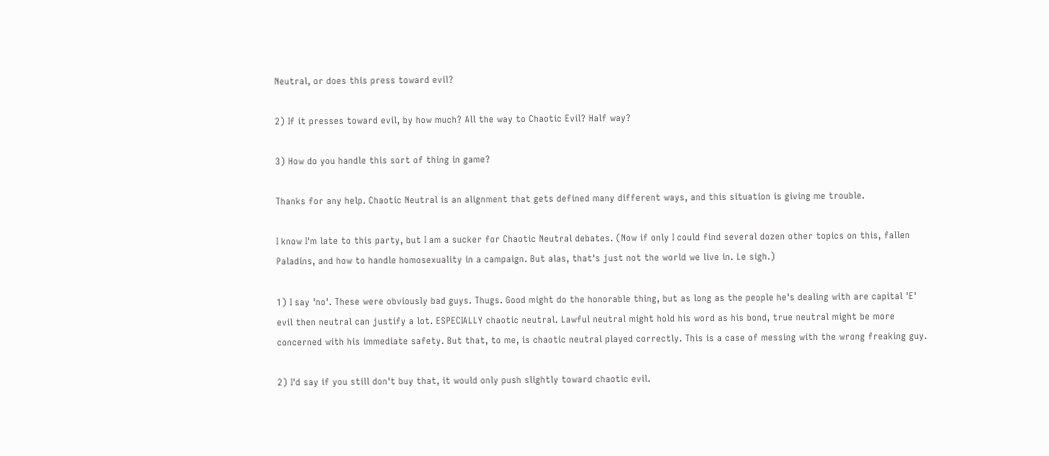Neutral, or does this press toward evil?

2) If it presses toward evil, by how much? All the way to Chaotic Evil? Half way?

3) How do you handle this sort of thing in game?

Thanks for any help. Chaotic Neutral is an alignment that gets defined many different ways, and this situation is giving me trouble.

I know I'm late to this party, but I am a sucker for Chaotic Neutral debates. (Now if only I could find several dozen other topics on this, fallen Paladins, and how to handle homosexuality in a campaign. But alas, that's just not the world we live in. Le sigh.)

1) I say 'no'. These were obviously bad guys. Thugs. Good might do the honorable thing, but as long as the people he's dealing with are capital 'E' evil then neutral can justify a lot. ESPECIALLY chaotic neutral. Lawful neutral might hold his word as his bond, true neutral might be more concerned with his immediate safety. But that, to me, is chaotic neutral played correctly. This is a case of messing with the wrong freaking guy.

2) I'd say if you still don't buy that, it would only push slightly toward chaotic evil.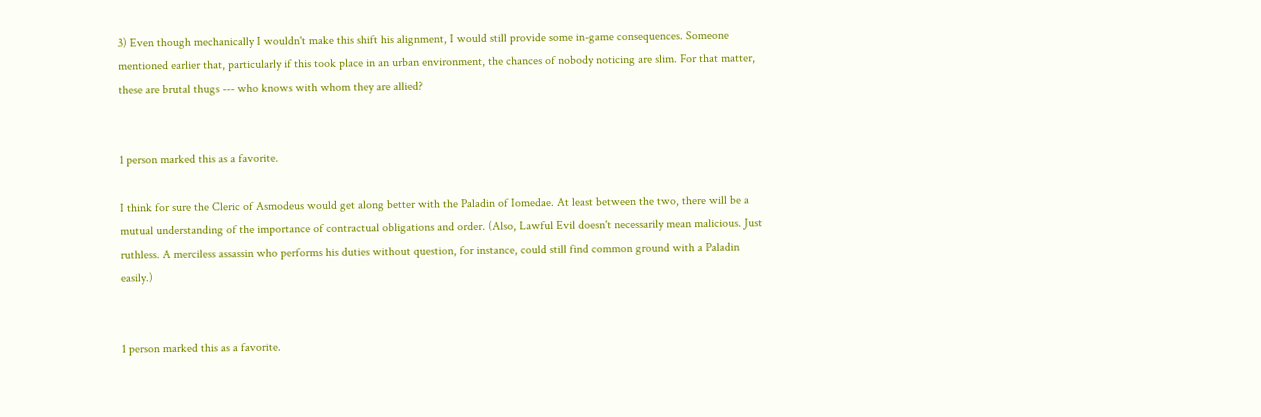3) Even though mechanically I wouldn't make this shift his alignment, I would still provide some in-game consequences. Someone mentioned earlier that, particularly if this took place in an urban environment, the chances of nobody noticing are slim. For that matter, these are brutal thugs --- who knows with whom they are allied?


1 person marked this as a favorite.

I think for sure the Cleric of Asmodeus would get along better with the Paladin of Iomedae. At least between the two, there will be a mutual understanding of the importance of contractual obligations and order. (Also, Lawful Evil doesn't necessarily mean malicious. Just ruthless. A merciless assassin who performs his duties without question, for instance, could still find common ground with a Paladin easily.)


1 person marked this as a favorite.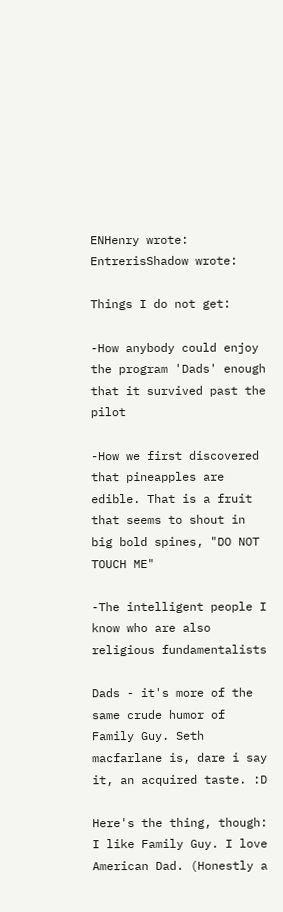ENHenry wrote:
EntrerisShadow wrote:

Things I do not get:

-How anybody could enjoy the program 'Dads' enough that it survived past the pilot

-How we first discovered that pineapples are edible. That is a fruit that seems to shout in big bold spines, "DO NOT TOUCH ME"

-The intelligent people I know who are also religious fundamentalists

Dads - it's more of the same crude humor of Family Guy. Seth macfarlane is, dare i say it, an acquired taste. :D

Here's the thing, though: I like Family Guy. I love American Dad. (Honestly a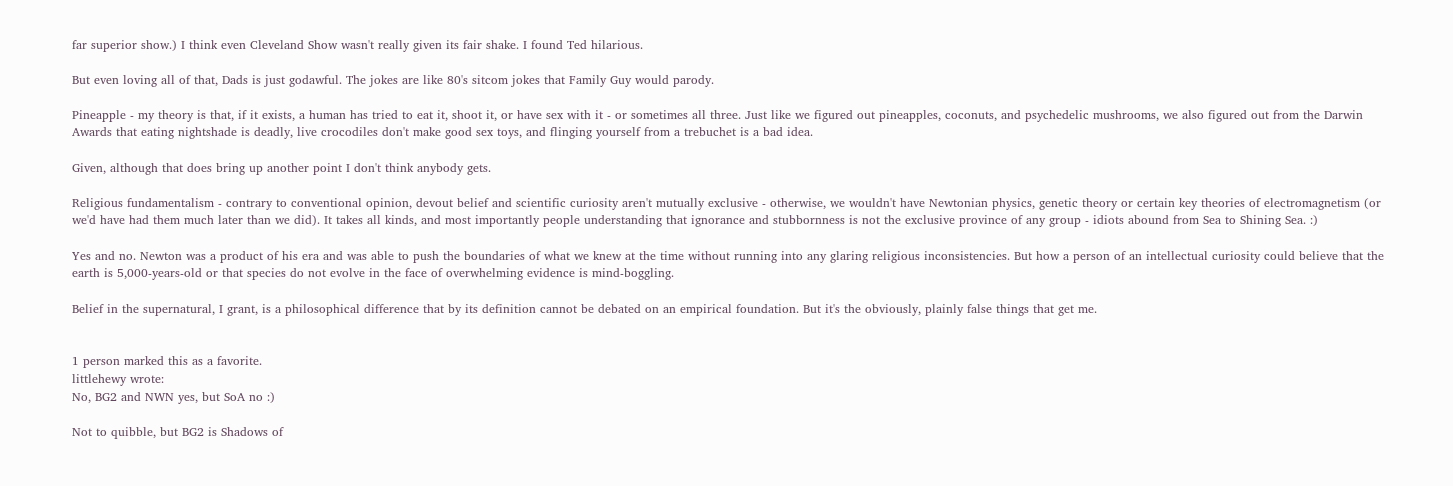far superior show.) I think even Cleveland Show wasn't really given its fair shake. I found Ted hilarious.

But even loving all of that, Dads is just godawful. The jokes are like 80's sitcom jokes that Family Guy would parody.

Pineapple - my theory is that, if it exists, a human has tried to eat it, shoot it, or have sex with it - or sometimes all three. Just like we figured out pineapples, coconuts, and psychedelic mushrooms, we also figured out from the Darwin Awards that eating nightshade is deadly, live crocodiles don't make good sex toys, and flinging yourself from a trebuchet is a bad idea.

Given, although that does bring up another point I don't think anybody gets.

Religious fundamentalism - contrary to conventional opinion, devout belief and scientific curiosity aren't mutually exclusive - otherwise, we wouldn't have Newtonian physics, genetic theory or certain key theories of electromagnetism (or we'd have had them much later than we did). It takes all kinds, and most importantly people understanding that ignorance and stubbornness is not the exclusive province of any group - idiots abound from Sea to Shining Sea. :)

Yes and no. Newton was a product of his era and was able to push the boundaries of what we knew at the time without running into any glaring religious inconsistencies. But how a person of an intellectual curiosity could believe that the earth is 5,000-years-old or that species do not evolve in the face of overwhelming evidence is mind-boggling.

Belief in the supernatural, I grant, is a philosophical difference that by its definition cannot be debated on an empirical foundation. But it's the obviously, plainly false things that get me.


1 person marked this as a favorite.
littlehewy wrote:
No, BG2 and NWN yes, but SoA no :)

Not to quibble, but BG2 is Shadows of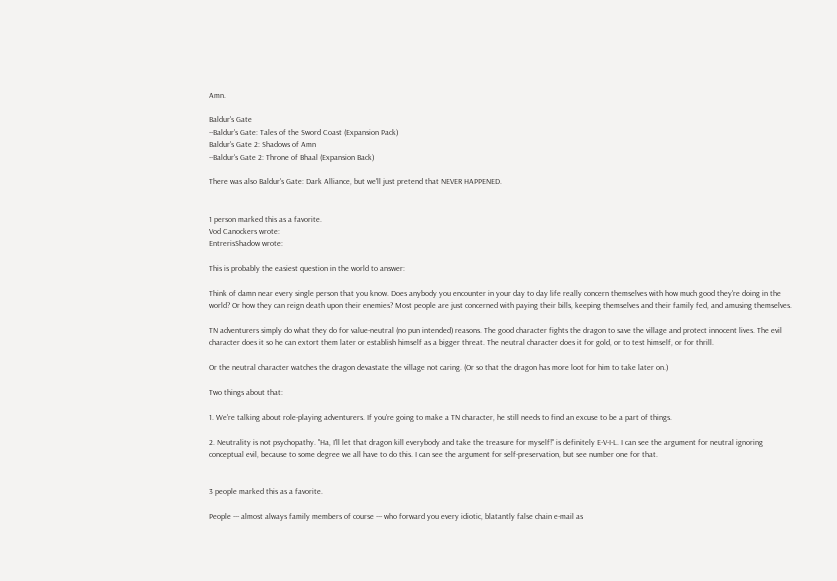Amn.

Baldur's Gate
--Baldur's Gate: Tales of the Sword Coast (Expansion Pack)
Baldur's Gate 2: Shadows of Amn
--Baldur's Gate 2: Throne of Bhaal (Expansion Back)

There was also Baldur's Gate: Dark Alliance, but we'll just pretend that NEVER HAPPENED.


1 person marked this as a favorite.
Vod Canockers wrote:
EntrerisShadow wrote:

This is probably the easiest question in the world to answer:

Think of damn near every single person that you know. Does anybody you encounter in your day to day life really concern themselves with how much good they're doing in the world? Or how they can reign death upon their enemies? Most people are just concerned with paying their bills, keeping themselves and their family fed, and amusing themselves.

TN adventurers simply do what they do for value-neutral (no pun intended) reasons. The good character fights the dragon to save the village and protect innocent lives. The evil character does it so he can extort them later or establish himself as a bigger threat. The neutral character does it for gold, or to test himself, or for thrill.

Or the neutral character watches the dragon devastate the village not caring. (Or so that the dragon has more loot for him to take later on.)

Two things about that:

1. We're talking about role-playing adventurers. If you're going to make a TN character, he still needs to find an excuse to be a part of things.

2. Neutrality is not psychopathy. "Ha, I'll let that dragon kill everybody and take the treasure for myself!" is definitely E-V-I-L. I can see the argument for neutral ignoring conceptual evil, because to some degree we all have to do this. I can see the argument for self-preservation, but see number one for that.


3 people marked this as a favorite.

People --- almost always family members of course --- who forward you every idiotic, blatantly false chain e-mail as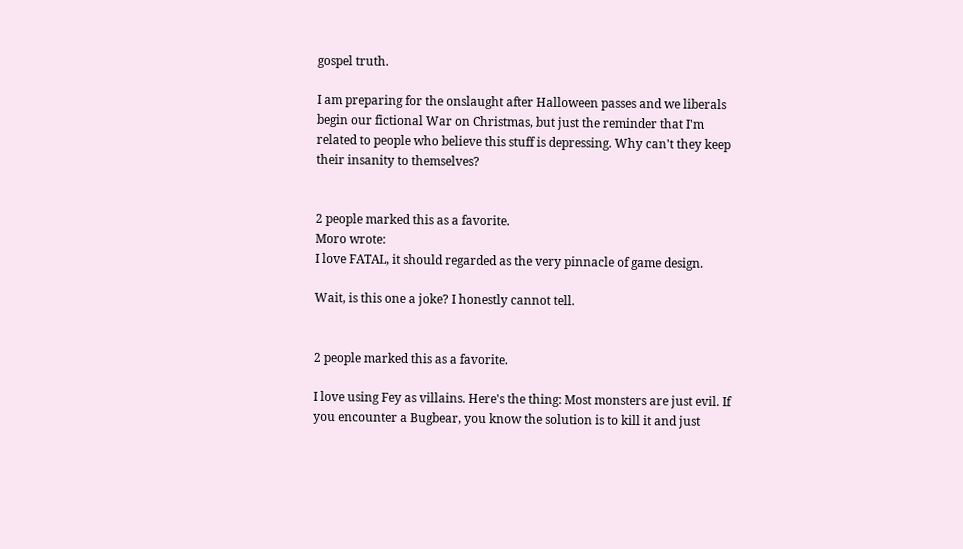gospel truth.

I am preparing for the onslaught after Halloween passes and we liberals begin our fictional War on Christmas, but just the reminder that I'm related to people who believe this stuff is depressing. Why can't they keep their insanity to themselves?


2 people marked this as a favorite.
Moro wrote:
I love FATAL, it should regarded as the very pinnacle of game design.

Wait, is this one a joke? I honestly cannot tell.


2 people marked this as a favorite.

I love using Fey as villains. Here's the thing: Most monsters are just evil. If you encounter a Bugbear, you know the solution is to kill it and just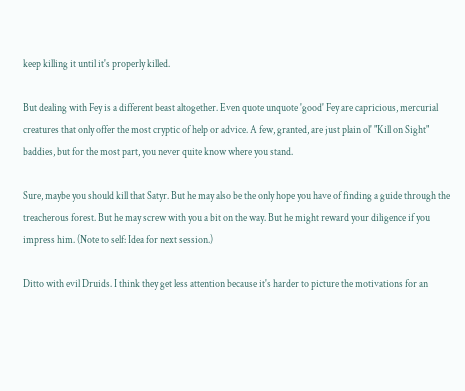keep killing it until it's properly killed.

But dealing with Fey is a different beast altogether. Even quote unquote 'good' Fey are capricious, mercurial creatures that only offer the most cryptic of help or advice. A few, granted, are just plain ol' "Kill on Sight" baddies, but for the most part, you never quite know where you stand.

Sure, maybe you should kill that Satyr. But he may also be the only hope you have of finding a guide through the treacherous forest. But he may screw with you a bit on the way. But he might reward your diligence if you impress him. (Note to self: Idea for next session.)

Ditto with evil Druids. I think they get less attention because it's harder to picture the motivations for an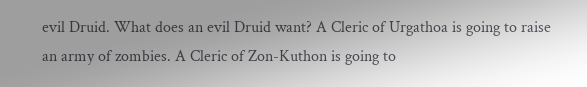evil Druid. What does an evil Druid want? A Cleric of Urgathoa is going to raise an army of zombies. A Cleric of Zon-Kuthon is going to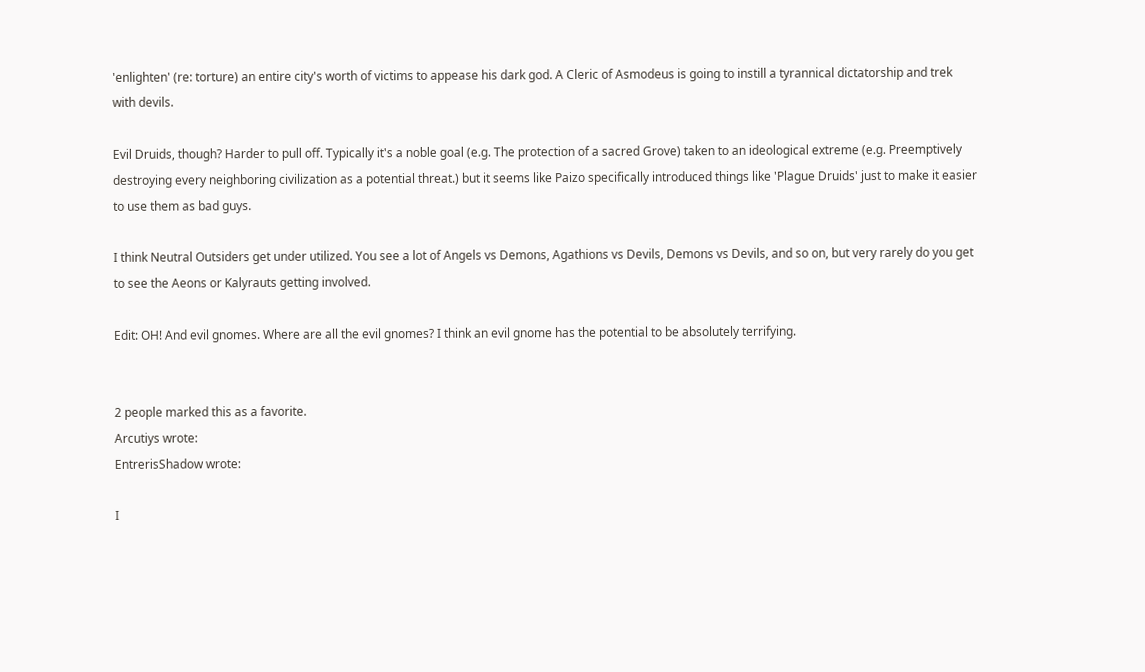'enlighten' (re: torture) an entire city's worth of victims to appease his dark god. A Cleric of Asmodeus is going to instill a tyrannical dictatorship and trek with devils.

Evil Druids, though? Harder to pull off. Typically it's a noble goal (e.g. The protection of a sacred Grove) taken to an ideological extreme (e.g. Preemptively destroying every neighboring civilization as a potential threat.) but it seems like Paizo specifically introduced things like 'Plague Druids' just to make it easier to use them as bad guys.

I think Neutral Outsiders get under utilized. You see a lot of Angels vs Demons, Agathions vs Devils, Demons vs Devils, and so on, but very rarely do you get to see the Aeons or Kalyrauts getting involved.

Edit: OH! And evil gnomes. Where are all the evil gnomes? I think an evil gnome has the potential to be absolutely terrifying.


2 people marked this as a favorite.
Arcutiys wrote:
EntrerisShadow wrote:

I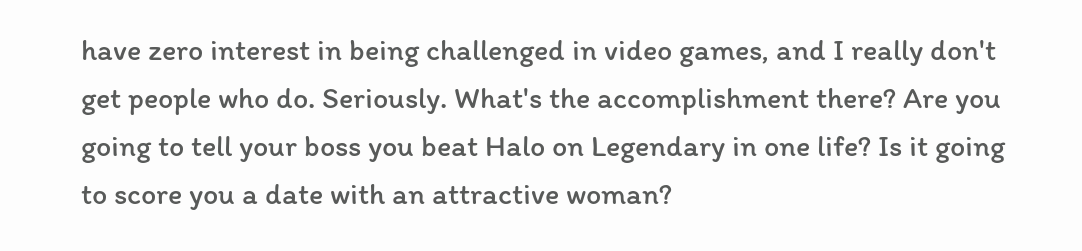have zero interest in being challenged in video games, and I really don't get people who do. Seriously. What's the accomplishment there? Are you going to tell your boss you beat Halo on Legendary in one life? Is it going to score you a date with an attractive woman?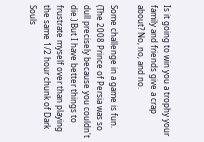Is it going to win you a trophy your family and friends give a crap about? No, no, and no.

Some challenge in a game is fun. (The 2008 Prince of Persia was so dull precisely because you couldn't die.) But I have better things to frustrate myself over than playing the same 1/2 hour chunk of Dark Souls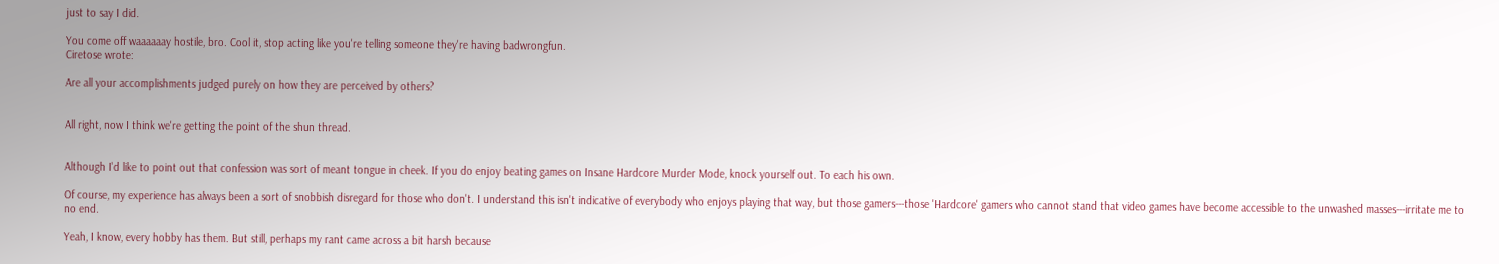just to say I did.

You come off waaaaaay hostile, bro. Cool it, stop acting like you're telling someone they're having badwrongfun.
Ciretose wrote:

Are all your accomplishments judged purely on how they are perceived by others?


All right, now I think we're getting the point of the shun thread.


Although I'd like to point out that confession was sort of meant tongue in cheek. If you do enjoy beating games on Insane Hardcore Murder Mode, knock yourself out. To each his own.

Of course, my experience has always been a sort of snobbish disregard for those who don't. I understand this isn't indicative of everybody who enjoys playing that way, but those gamers---those 'Hardcore' gamers who cannot stand that video games have become accessible to the unwashed masses---irritate me to no end.

Yeah, I know, every hobby has them. But still, perhaps my rant came across a bit harsh because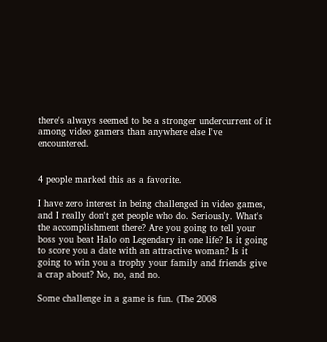there's always seemed to be a stronger undercurrent of it among video gamers than anywhere else I've encountered.


4 people marked this as a favorite.

I have zero interest in being challenged in video games, and I really don't get people who do. Seriously. What's the accomplishment there? Are you going to tell your boss you beat Halo on Legendary in one life? Is it going to score you a date with an attractive woman? Is it going to win you a trophy your family and friends give a crap about? No, no, and no.

Some challenge in a game is fun. (The 2008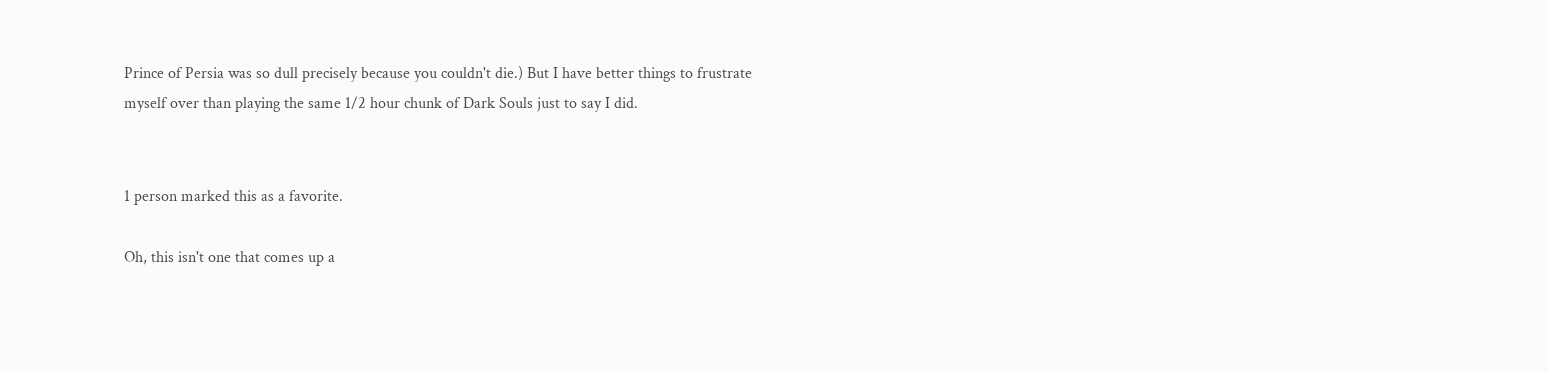Prince of Persia was so dull precisely because you couldn't die.) But I have better things to frustrate myself over than playing the same 1/2 hour chunk of Dark Souls just to say I did.


1 person marked this as a favorite.

Oh, this isn't one that comes up a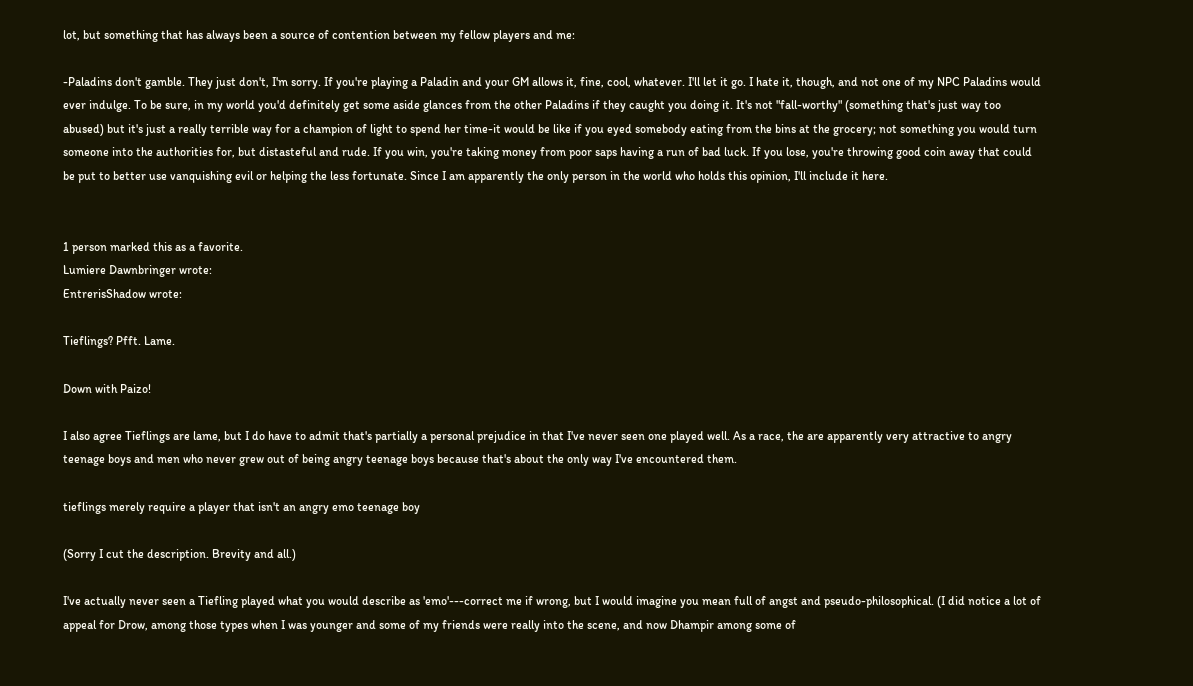lot, but something that has always been a source of contention between my fellow players and me:

-Paladins don't gamble. They just don't, I'm sorry. If you're playing a Paladin and your GM allows it, fine, cool, whatever. I'll let it go. I hate it, though, and not one of my NPC Paladins would ever indulge. To be sure, in my world you'd definitely get some aside glances from the other Paladins if they caught you doing it. It's not "fall-worthy" (something that's just way too abused) but it's just a really terrible way for a champion of light to spend her time-it would be like if you eyed somebody eating from the bins at the grocery; not something you would turn someone into the authorities for, but distasteful and rude. If you win, you're taking money from poor saps having a run of bad luck. If you lose, you're throwing good coin away that could be put to better use vanquishing evil or helping the less fortunate. Since I am apparently the only person in the world who holds this opinion, I'll include it here.


1 person marked this as a favorite.
Lumiere Dawnbringer wrote:
EntrerisShadow wrote:

Tieflings? Pfft. Lame.

Down with Paizo!

I also agree Tieflings are lame, but I do have to admit that's partially a personal prejudice in that I've never seen one played well. As a race, the are apparently very attractive to angry teenage boys and men who never grew out of being angry teenage boys because that's about the only way I've encountered them.

tieflings merely require a player that isn't an angry emo teenage boy

(Sorry I cut the description. Brevity and all.)

I've actually never seen a Tiefling played what you would describe as 'emo'---correct me if wrong, but I would imagine you mean full of angst and pseudo-philosophical. (I did notice a lot of appeal for Drow, among those types when I was younger and some of my friends were really into the scene, and now Dhampir among some of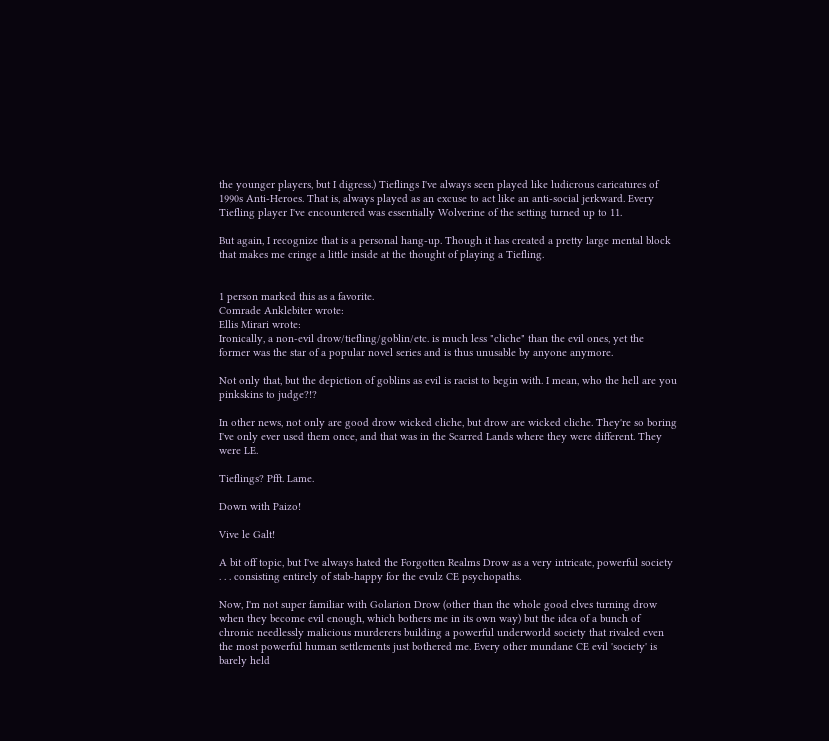the younger players, but I digress.) Tieflings I've always seen played like ludicrous caricatures of 1990s Anti-Heroes. That is, always played as an excuse to act like an anti-social jerkward. Every Tiefling player I've encountered was essentially Wolverine of the setting turned up to 11.

But again, I recognize that is a personal hang-up. Though it has created a pretty large mental block that makes me cringe a little inside at the thought of playing a Tiefling.


1 person marked this as a favorite.
Comrade Anklebiter wrote:
Ellis Mirari wrote:
Ironically, a non-evil drow/tiefling/goblin/etc. is much less "cliche" than the evil ones, yet the former was the star of a popular novel series and is thus unusable by anyone anymore.

Not only that, but the depiction of goblins as evil is racist to begin with. I mean, who the hell are you pinkskins to judge?!?

In other news, not only are good drow wicked cliche, but drow are wicked cliche. They're so boring I've only ever used them once, and that was in the Scarred Lands where they were different. They were LE.

Tieflings? Pfft. Lame.

Down with Paizo!

Vive le Galt!

A bit off topic, but I've always hated the Forgotten Realms Drow as a very intricate, powerful society . . . consisting entirely of stab-happy for the evulz CE psychopaths.

Now, I'm not super familiar with Golarion Drow (other than the whole good elves turning drow when they become evil enough, which bothers me in its own way) but the idea of a bunch of chronic needlessly malicious murderers building a powerful underworld society that rivaled even the most powerful human settlements just bothered me. Every other mundane CE evil 'society' is barely held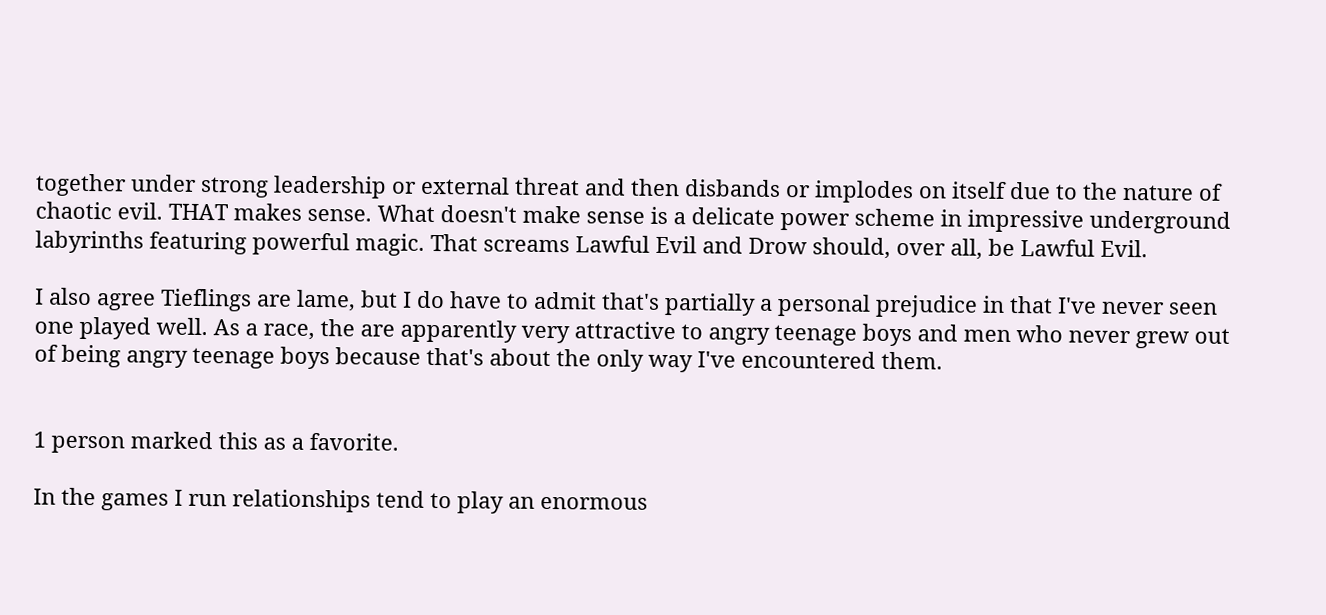together under strong leadership or external threat and then disbands or implodes on itself due to the nature of chaotic evil. THAT makes sense. What doesn't make sense is a delicate power scheme in impressive underground labyrinths featuring powerful magic. That screams Lawful Evil and Drow should, over all, be Lawful Evil.

I also agree Tieflings are lame, but I do have to admit that's partially a personal prejudice in that I've never seen one played well. As a race, the are apparently very attractive to angry teenage boys and men who never grew out of being angry teenage boys because that's about the only way I've encountered them.


1 person marked this as a favorite.

In the games I run relationships tend to play an enormous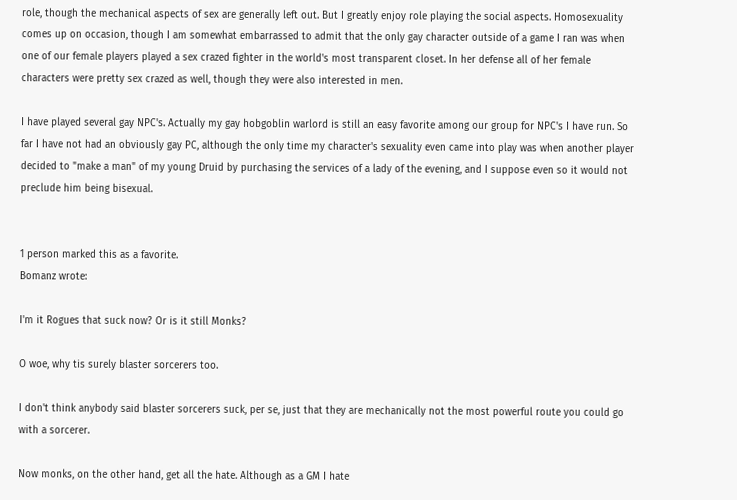role, though the mechanical aspects of sex are generally left out. But I greatly enjoy role playing the social aspects. Homosexuality comes up on occasion, though I am somewhat embarrassed to admit that the only gay character outside of a game I ran was when one of our female players played a sex crazed fighter in the world's most transparent closet. In her defense all of her female characters were pretty sex crazed as well, though they were also interested in men.

I have played several gay NPC's. Actually my gay hobgoblin warlord is still an easy favorite among our group for NPC's I have run. So far I have not had an obviously gay PC, although the only time my character's sexuality even came into play was when another player decided to "make a man" of my young Druid by purchasing the services of a lady of the evening, and I suppose even so it would not preclude him being bisexual.


1 person marked this as a favorite.
Bomanz wrote:

I'm it Rogues that suck now? Or is it still Monks?

O woe, why tis surely blaster sorcerers too.

I don't think anybody said blaster sorcerers suck, per se, just that they are mechanically not the most powerful route you could go with a sorcerer.

Now monks, on the other hand, get all the hate. Although as a GM I hate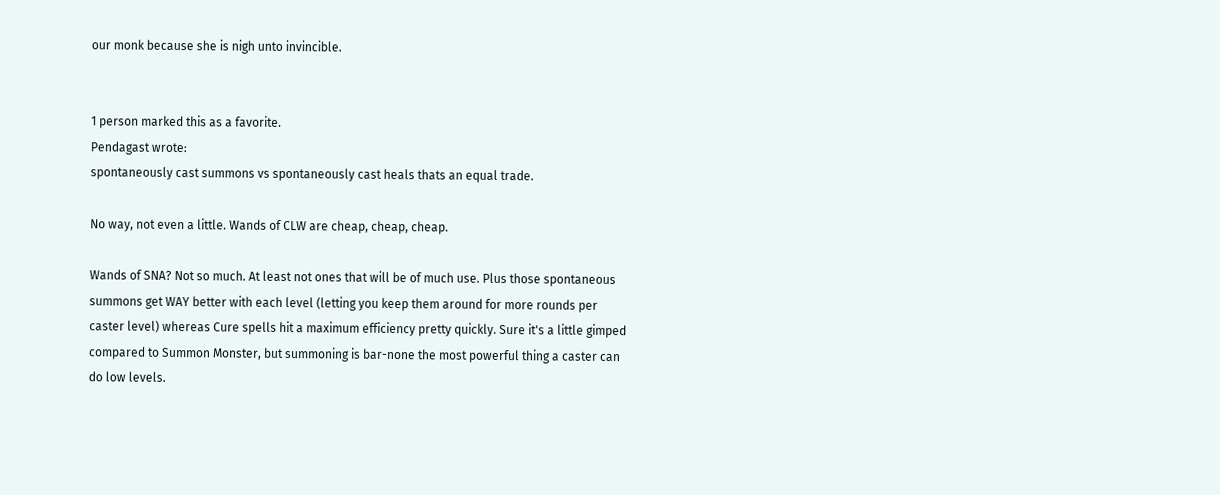our monk because she is nigh unto invincible.


1 person marked this as a favorite.
Pendagast wrote:
spontaneously cast summons vs spontaneously cast heals thats an equal trade.

No way, not even a little. Wands of CLW are cheap, cheap, cheap.

Wands of SNA? Not so much. At least not ones that will be of much use. Plus those spontaneous summons get WAY better with each level (letting you keep them around for more rounds per caster level) whereas Cure spells hit a maximum efficiency pretty quickly. Sure it's a little gimped compared to Summon Monster, but summoning is bar-none the most powerful thing a caster can do low levels.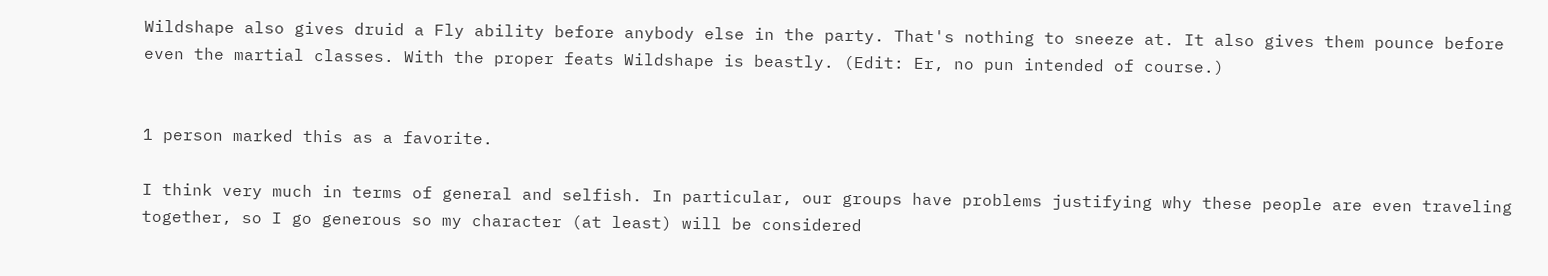Wildshape also gives druid a Fly ability before anybody else in the party. That's nothing to sneeze at. It also gives them pounce before even the martial classes. With the proper feats Wildshape is beastly. (Edit: Er, no pun intended of course.)


1 person marked this as a favorite.

I think very much in terms of general and selfish. In particular, our groups have problems justifying why these people are even traveling together, so I go generous so my character (at least) will be considered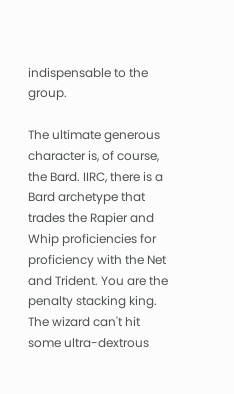indispensable to the group.

The ultimate generous character is, of course, the Bard. IIRC, there is a Bard archetype that trades the Rapier and Whip proficiencies for proficiency with the Net and Trident. You are the penalty stacking king. The wizard can't hit some ultra-dextrous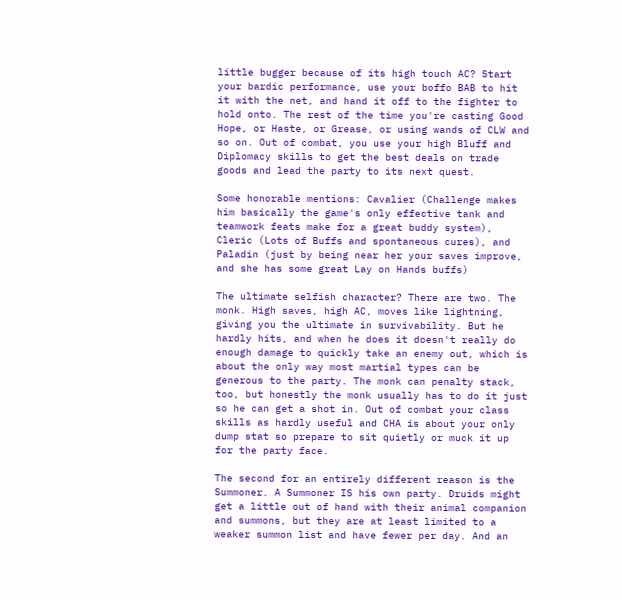little bugger because of its high touch AC? Start your bardic performance, use your boffo BAB to hit it with the net, and hand it off to the fighter to hold onto. The rest of the time you're casting Good Hope, or Haste, or Grease, or using wands of CLW and so on. Out of combat, you use your high Bluff and Diplomacy skills to get the best deals on trade goods and lead the party to its next quest.

Some honorable mentions: Cavalier (Challenge makes him basically the game's only effective tank and teamwork feats make for a great buddy system), Cleric (Lots of Buffs and spontaneous cures), and Paladin (just by being near her your saves improve, and she has some great Lay on Hands buffs)

The ultimate selfish character? There are two. The monk. High saves, high AC, moves like lightning, giving you the ultimate in survivability. But he hardly hits, and when he does it doesn't really do enough damage to quickly take an enemy out, which is about the only way most martial types can be generous to the party. The monk can penalty stack, too, but honestly the monk usually has to do it just so he can get a shot in. Out of combat your class skills as hardly useful and CHA is about your only dump stat so prepare to sit quietly or muck it up for the party face.

The second for an entirely different reason is the Summoner. A Summoner IS his own party. Druids might get a little out of hand with their animal companion and summons, but they are at least limited to a weaker summon list and have fewer per day. And an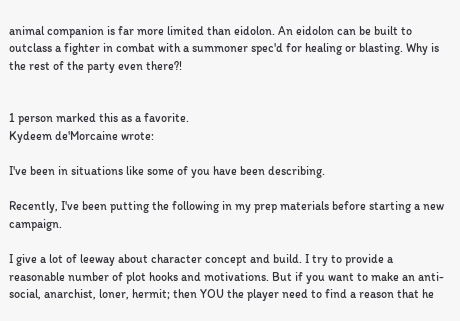animal companion is far more limited than eidolon. An eidolon can be built to outclass a fighter in combat with a summoner spec'd for healing or blasting. Why is the rest of the party even there?!


1 person marked this as a favorite.
Kydeem de'Morcaine wrote:

I've been in situations like some of you have been describing.

Recently, I've been putting the following in my prep materials before starting a new campaign.

I give a lot of leeway about character concept and build. I try to provide a reasonable number of plot hooks and motivations. But if you want to make an anti-social, anarchist, loner, hermit; then YOU the player need to find a reason that he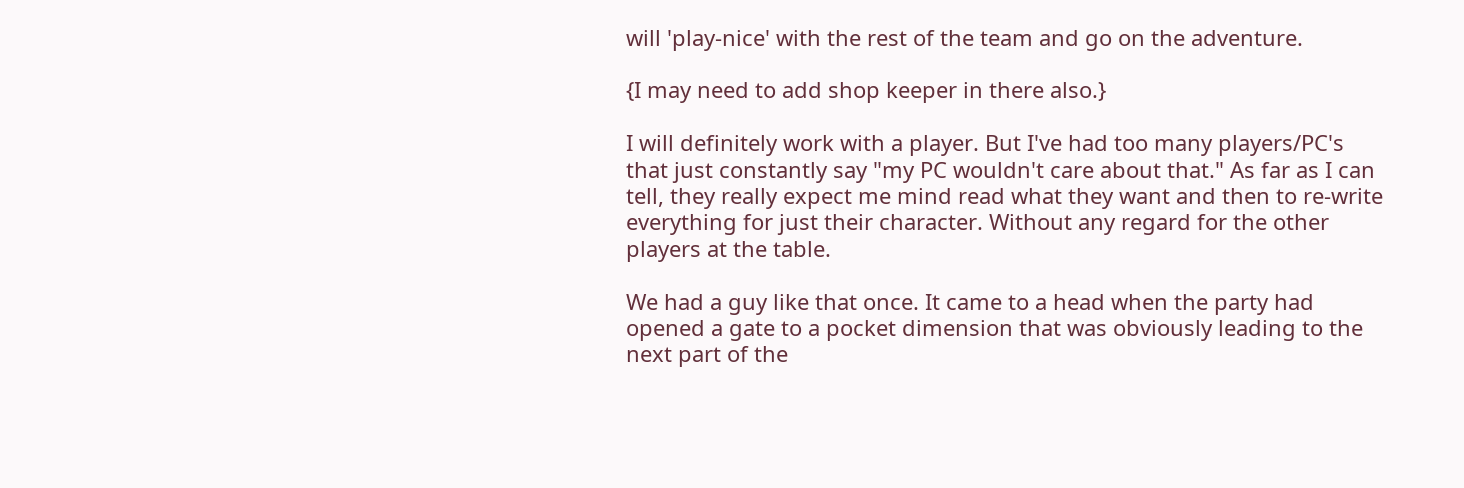will 'play-nice' with the rest of the team and go on the adventure.

{I may need to add shop keeper in there also.}

I will definitely work with a player. But I've had too many players/PC's that just constantly say "my PC wouldn't care about that." As far as I can tell, they really expect me mind read what they want and then to re-write everything for just their character. Without any regard for the other players at the table.

We had a guy like that once. It came to a head when the party had opened a gate to a pocket dimension that was obviously leading to the next part of the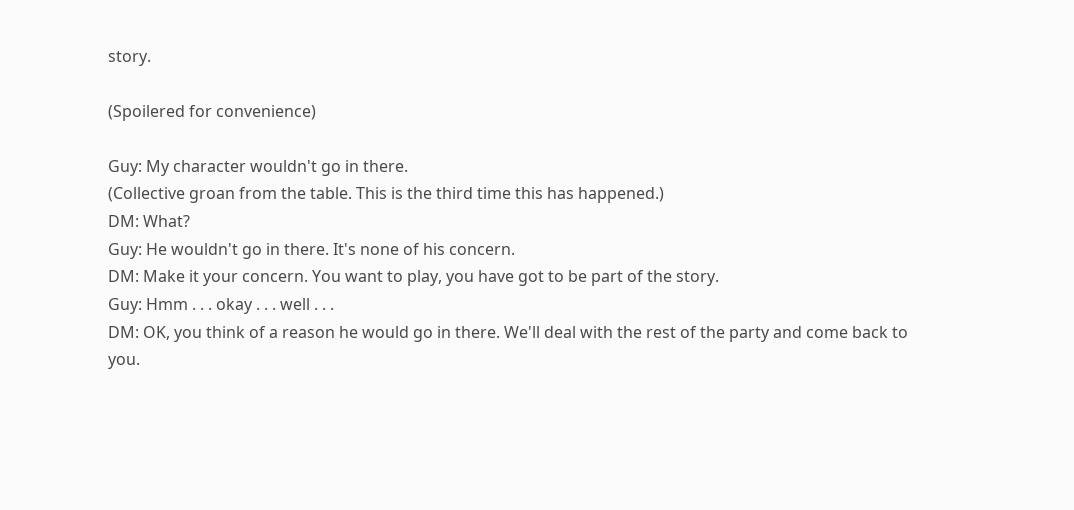story.

(Spoilered for convenience)

Guy: My character wouldn't go in there.
(Collective groan from the table. This is the third time this has happened.)
DM: What?
Guy: He wouldn't go in there. It's none of his concern.
DM: Make it your concern. You want to play, you have got to be part of the story.
Guy: Hmm . . . okay . . . well . . .
DM: OK, you think of a reason he would go in there. We'll deal with the rest of the party and come back to you.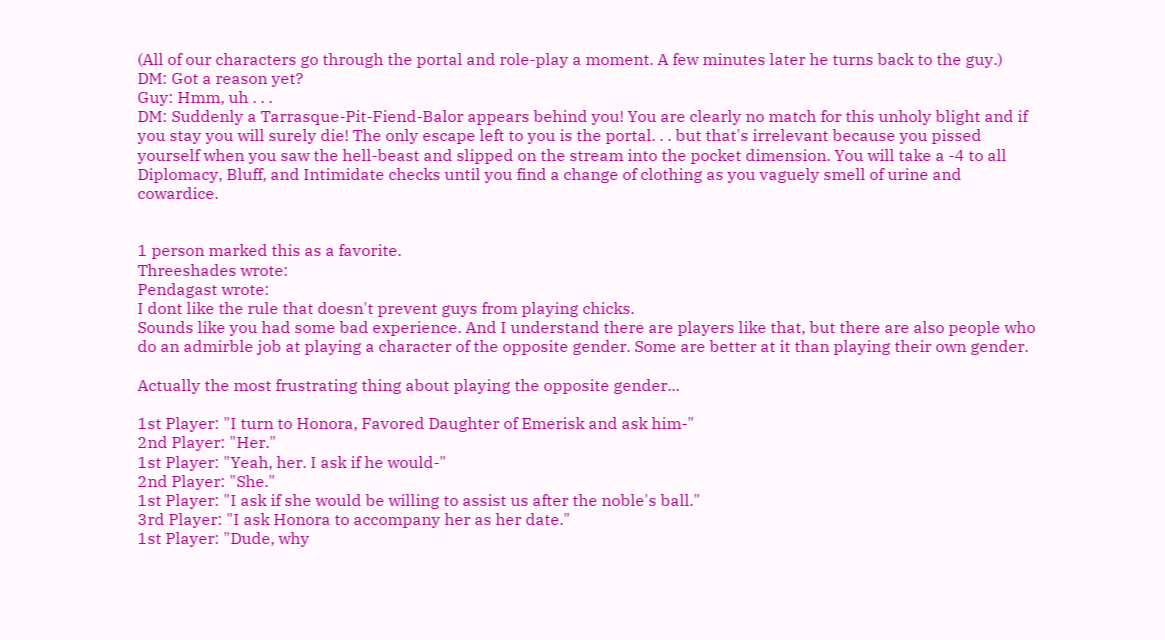(All of our characters go through the portal and role-play a moment. A few minutes later he turns back to the guy.)
DM: Got a reason yet?
Guy: Hmm, uh . . .
DM: Suddenly a Tarrasque-Pit-Fiend-Balor appears behind you! You are clearly no match for this unholy blight and if you stay you will surely die! The only escape left to you is the portal. . . but that's irrelevant because you pissed yourself when you saw the hell-beast and slipped on the stream into the pocket dimension. You will take a -4 to all Diplomacy, Bluff, and Intimidate checks until you find a change of clothing as you vaguely smell of urine and cowardice.


1 person marked this as a favorite.
Threeshades wrote:
Pendagast wrote:
I dont like the rule that doesn't prevent guys from playing chicks.
Sounds like you had some bad experience. And I understand there are players like that, but there are also people who do an admirble job at playing a character of the opposite gender. Some are better at it than playing their own gender.

Actually the most frustrating thing about playing the opposite gender...

1st Player: "I turn to Honora, Favored Daughter of Emerisk and ask him-"
2nd Player: "Her."
1st Player: "Yeah, her. I ask if he would-"
2nd Player: "She."
1st Player: "I ask if she would be willing to assist us after the noble's ball."
3rd Player: "I ask Honora to accompany her as her date."
1st Player: "Dude, why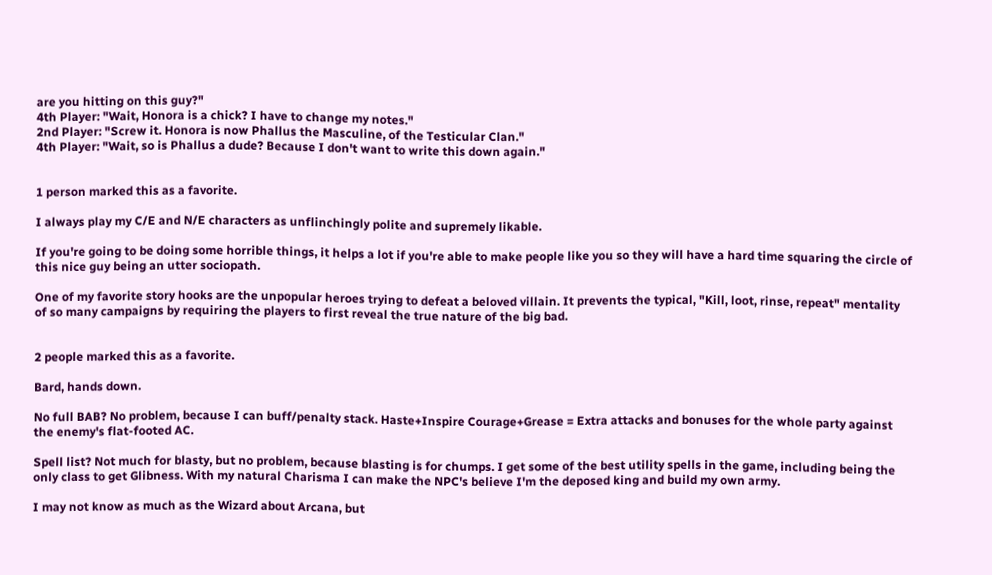are you hitting on this guy?"
4th Player: "Wait, Honora is a chick? I have to change my notes."
2nd Player: "Screw it. Honora is now Phallus the Masculine, of the Testicular Clan."
4th Player: "Wait, so is Phallus a dude? Because I don't want to write this down again."


1 person marked this as a favorite.

I always play my C/E and N/E characters as unflinchingly polite and supremely likable.

If you're going to be doing some horrible things, it helps a lot if you're able to make people like you so they will have a hard time squaring the circle of this nice guy being an utter sociopath.

One of my favorite story hooks are the unpopular heroes trying to defeat a beloved villain. It prevents the typical, "Kill, loot, rinse, repeat" mentality of so many campaigns by requiring the players to first reveal the true nature of the big bad.


2 people marked this as a favorite.

Bard, hands down.

No full BAB? No problem, because I can buff/penalty stack. Haste+Inspire Courage+Grease = Extra attacks and bonuses for the whole party against the enemy's flat-footed AC.

Spell list? Not much for blasty, but no problem, because blasting is for chumps. I get some of the best utility spells in the game, including being the only class to get Glibness. With my natural Charisma I can make the NPC's believe I'm the deposed king and build my own army.

I may not know as much as the Wizard about Arcana, but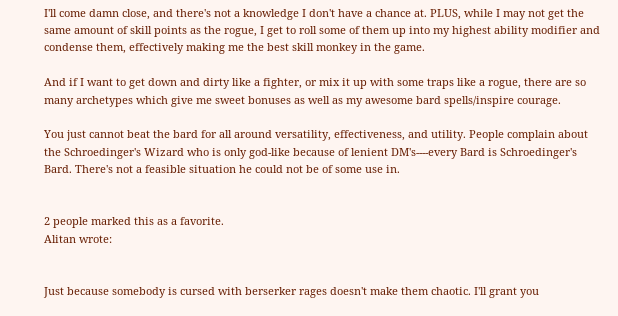I'll come damn close, and there's not a knowledge I don't have a chance at. PLUS, while I may not get the same amount of skill points as the rogue, I get to roll some of them up into my highest ability modifier and condense them, effectively making me the best skill monkey in the game.

And if I want to get down and dirty like a fighter, or mix it up with some traps like a rogue, there are so many archetypes which give me sweet bonuses as well as my awesome bard spells/inspire courage.

You just cannot beat the bard for all around versatility, effectiveness, and utility. People complain about the Schroedinger's Wizard who is only god-like because of lenient DM's----every Bard is Schroedinger's Bard. There's not a feasible situation he could not be of some use in.


2 people marked this as a favorite.
Alitan wrote:


Just because somebody is cursed with berserker rages doesn't make them chaotic. I'll grant you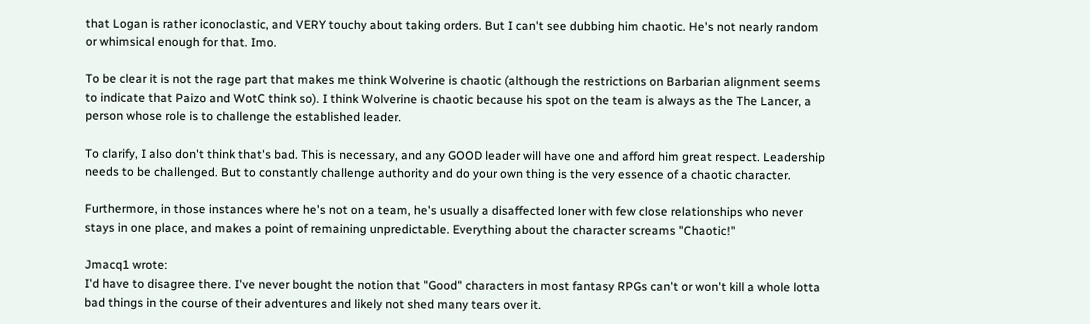that Logan is rather iconoclastic, and VERY touchy about taking orders. But I can't see dubbing him chaotic. He's not nearly random or whimsical enough for that. Imo.

To be clear it is not the rage part that makes me think Wolverine is chaotic (although the restrictions on Barbarian alignment seems to indicate that Paizo and WotC think so). I think Wolverine is chaotic because his spot on the team is always as the The Lancer, a person whose role is to challenge the established leader.

To clarify, I also don't think that's bad. This is necessary, and any GOOD leader will have one and afford him great respect. Leadership needs to be challenged. But to constantly challenge authority and do your own thing is the very essence of a chaotic character.

Furthermore, in those instances where he's not on a team, he's usually a disaffected loner with few close relationships who never stays in one place, and makes a point of remaining unpredictable. Everything about the character screams "Chaotic!"

Jmacq1 wrote:
I'd have to disagree there. I've never bought the notion that "Good" characters in most fantasy RPGs can't or won't kill a whole lotta bad things in the course of their adventures and likely not shed many tears over it.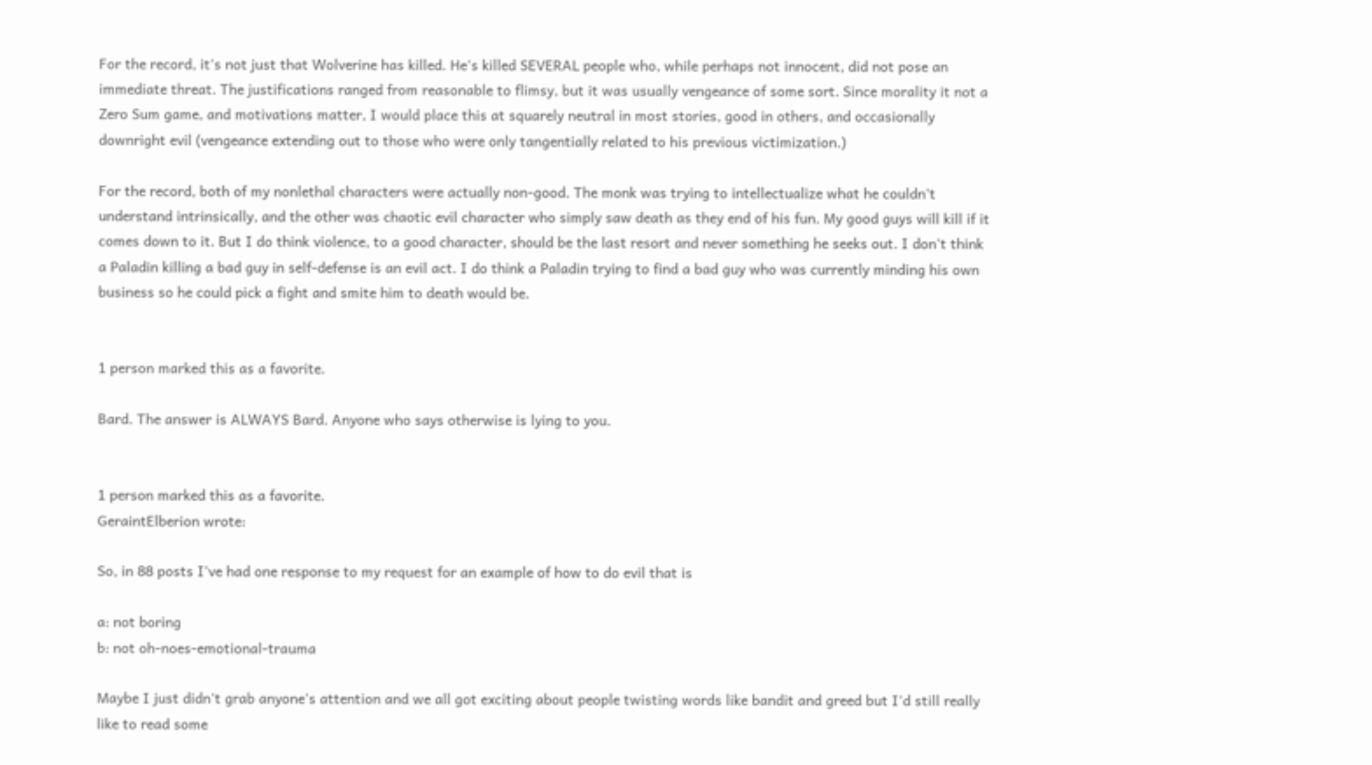For the record, it's not just that Wolverine has killed. He's killed SEVERAL people who, while perhaps not innocent, did not pose an immediate threat. The justifications ranged from reasonable to flimsy, but it was usually vengeance of some sort. Since morality it not a Zero Sum game, and motivations matter, I would place this at squarely neutral in most stories, good in others, and occasionally downright evil (vengeance extending out to those who were only tangentially related to his previous victimization.)

For the record, both of my nonlethal characters were actually non-good. The monk was trying to intellectualize what he couldn't understand intrinsically, and the other was chaotic evil character who simply saw death as they end of his fun. My good guys will kill if it comes down to it. But I do think violence, to a good character, should be the last resort and never something he seeks out. I don't think a Paladin killing a bad guy in self-defense is an evil act. I do think a Paladin trying to find a bad guy who was currently minding his own business so he could pick a fight and smite him to death would be.


1 person marked this as a favorite.

Bard. The answer is ALWAYS Bard. Anyone who says otherwise is lying to you.


1 person marked this as a favorite.
GeraintElberion wrote:

So, in 88 posts I've had one response to my request for an example of how to do evil that is

a: not boring
b: not oh-noes-emotional-trauma

Maybe I just didn't grab anyone's attention and we all got exciting about people twisting words like bandit and greed but I'd still really like to read some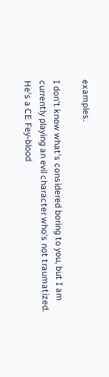examples.

I don't know what's considered boring to you, but I am currently playing an evil character who's not traumatized. He's a CE Fey-blood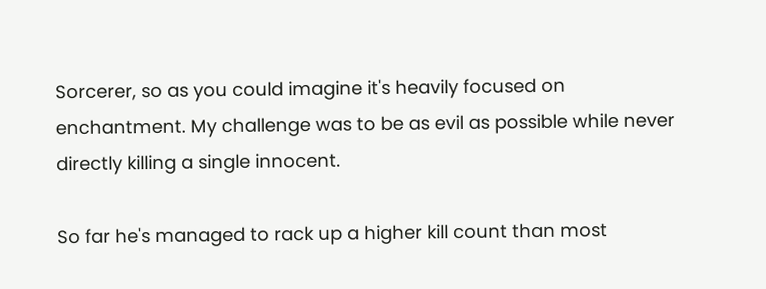Sorcerer, so as you could imagine it's heavily focused on enchantment. My challenge was to be as evil as possible while never directly killing a single innocent.

So far he's managed to rack up a higher kill count than most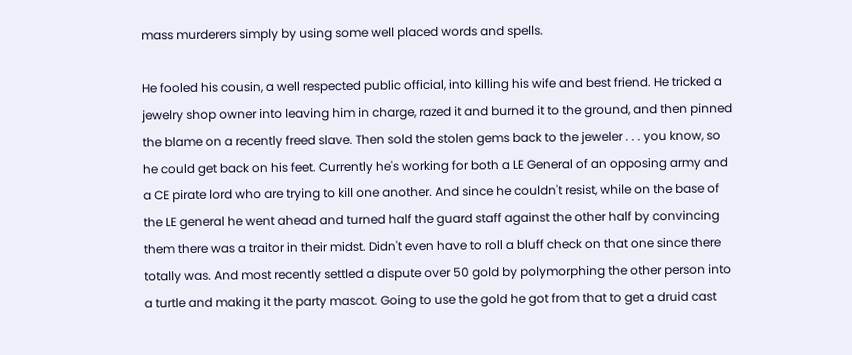mass murderers simply by using some well placed words and spells.

He fooled his cousin, a well respected public official, into killing his wife and best friend. He tricked a jewelry shop owner into leaving him in charge, razed it and burned it to the ground, and then pinned the blame on a recently freed slave. Then sold the stolen gems back to the jeweler . . . you know, so he could get back on his feet. Currently he's working for both a LE General of an opposing army and a CE pirate lord who are trying to kill one another. And since he couldn't resist, while on the base of the LE general he went ahead and turned half the guard staff against the other half by convincing them there was a traitor in their midst. Didn't even have to roll a bluff check on that one since there totally was. And most recently settled a dispute over 50 gold by polymorphing the other person into a turtle and making it the party mascot. Going to use the gold he got from that to get a druid cast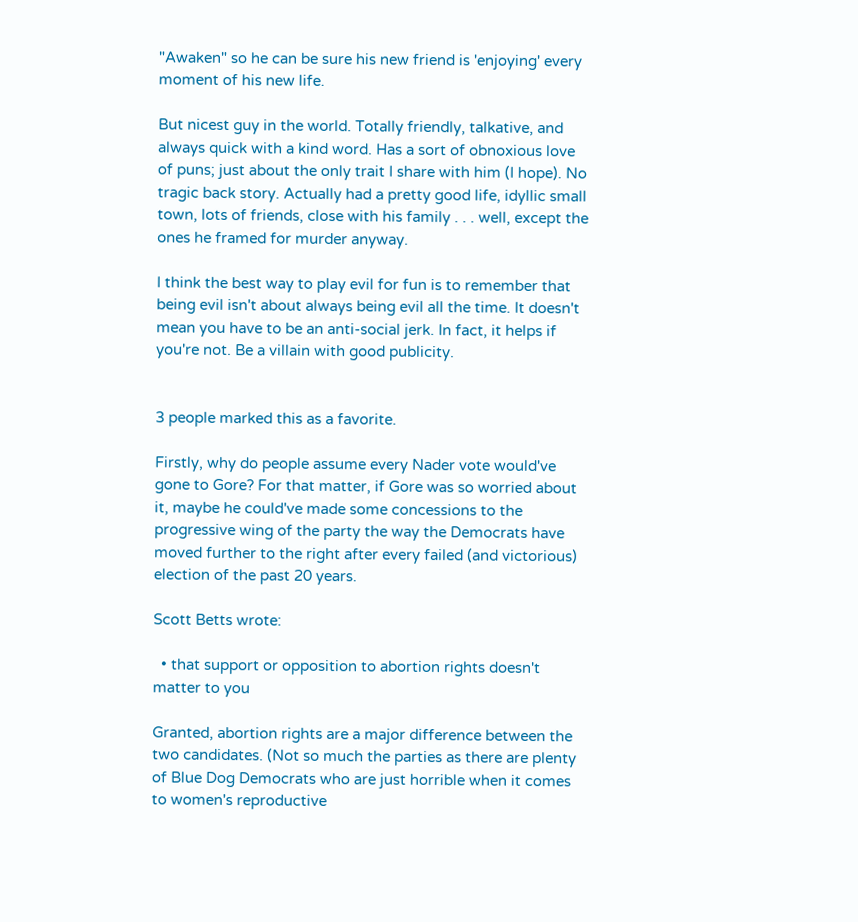"Awaken" so he can be sure his new friend is 'enjoying' every moment of his new life.

But nicest guy in the world. Totally friendly, talkative, and always quick with a kind word. Has a sort of obnoxious love of puns; just about the only trait I share with him (I hope). No tragic back story. Actually had a pretty good life, idyllic small town, lots of friends, close with his family . . . well, except the ones he framed for murder anyway.

I think the best way to play evil for fun is to remember that being evil isn't about always being evil all the time. It doesn't mean you have to be an anti-social jerk. In fact, it helps if you're not. Be a villain with good publicity.


3 people marked this as a favorite.

Firstly, why do people assume every Nader vote would've gone to Gore? For that matter, if Gore was so worried about it, maybe he could've made some concessions to the progressive wing of the party the way the Democrats have moved further to the right after every failed (and victorious) election of the past 20 years.

Scott Betts wrote:

  • that support or opposition to abortion rights doesn't matter to you

Granted, abortion rights are a major difference between the two candidates. (Not so much the parties as there are plenty of Blue Dog Democrats who are just horrible when it comes to women's reproductive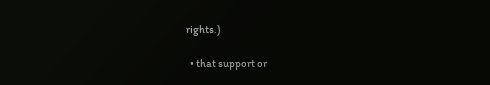rights.)

  • that support or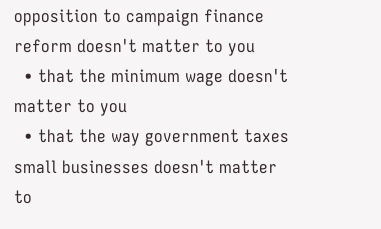opposition to campaign finance reform doesn't matter to you
  • that the minimum wage doesn't matter to you
  • that the way government taxes small businesses doesn't matter to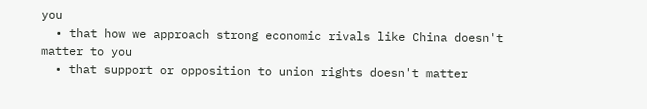you
  • that how we approach strong economic rivals like China doesn't matter to you
  • that support or opposition to union rights doesn't matter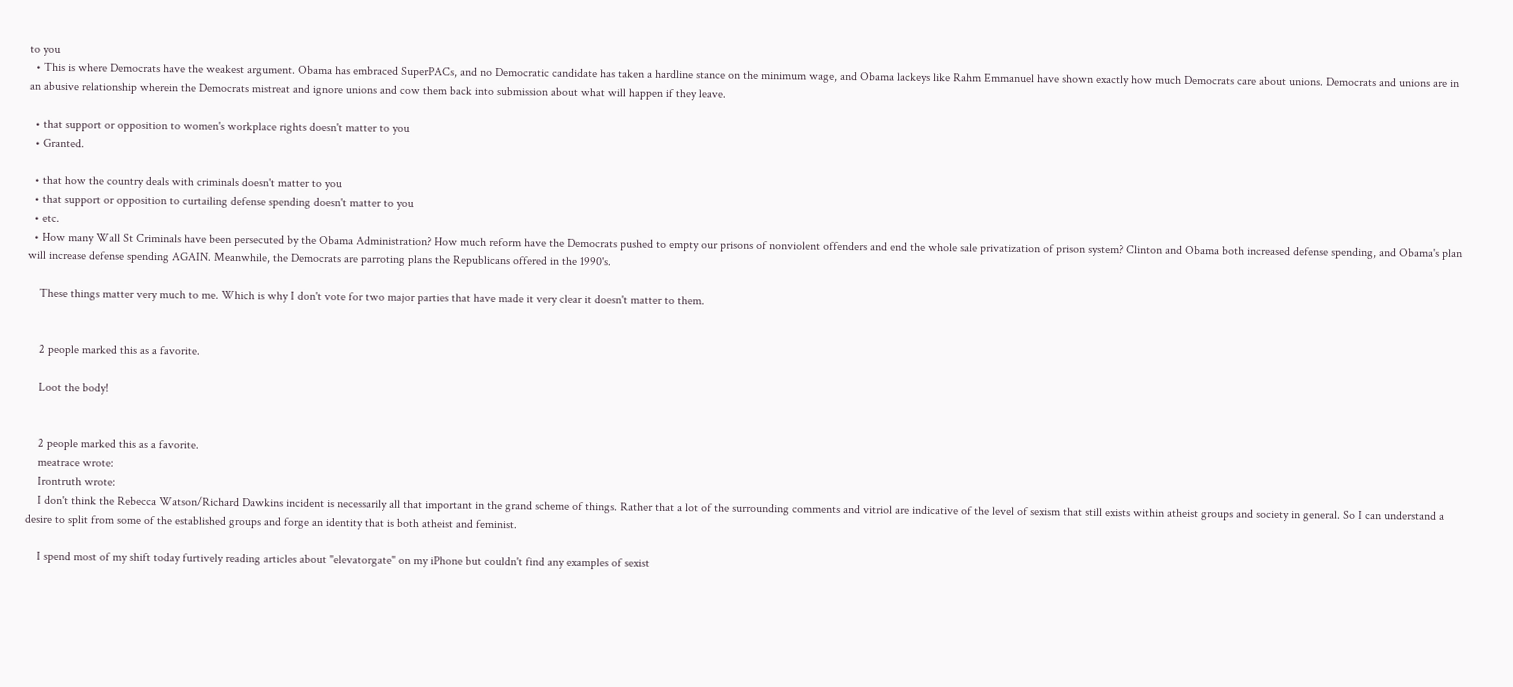to you
  • This is where Democrats have the weakest argument. Obama has embraced SuperPACs, and no Democratic candidate has taken a hardline stance on the minimum wage, and Obama lackeys like Rahm Emmanuel have shown exactly how much Democrats care about unions. Democrats and unions are in an abusive relationship wherein the Democrats mistreat and ignore unions and cow them back into submission about what will happen if they leave.

  • that support or opposition to women's workplace rights doesn't matter to you
  • Granted.

  • that how the country deals with criminals doesn't matter to you
  • that support or opposition to curtailing defense spending doesn't matter to you
  • etc.
  • How many Wall St Criminals have been persecuted by the Obama Administration? How much reform have the Democrats pushed to empty our prisons of nonviolent offenders and end the whole sale privatization of prison system? Clinton and Obama both increased defense spending, and Obama's plan will increase defense spending AGAIN. Meanwhile, the Democrats are parroting plans the Republicans offered in the 1990's.

    These things matter very much to me. Which is why I don't vote for two major parties that have made it very clear it doesn't matter to them.


    2 people marked this as a favorite.

    Loot the body!


    2 people marked this as a favorite.
    meatrace wrote:
    Irontruth wrote:
    I don't think the Rebecca Watson/Richard Dawkins incident is necessarily all that important in the grand scheme of things. Rather that a lot of the surrounding comments and vitriol are indicative of the level of sexism that still exists within atheist groups and society in general. So I can understand a desire to split from some of the established groups and forge an identity that is both atheist and feminist.

    I spend most of my shift today furtively reading articles about "elevatorgate" on my iPhone but couldn't find any examples of sexist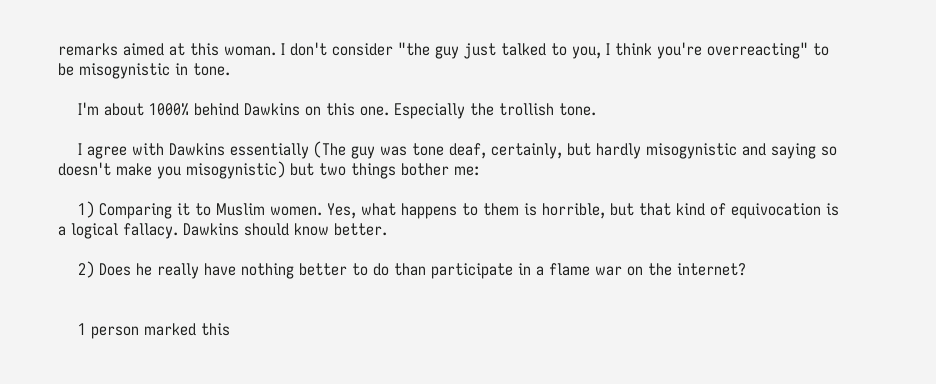remarks aimed at this woman. I don't consider "the guy just talked to you, I think you're overreacting" to be misogynistic in tone.

    I'm about 1000% behind Dawkins on this one. Especially the trollish tone.

    I agree with Dawkins essentially (The guy was tone deaf, certainly, but hardly misogynistic and saying so doesn't make you misogynistic) but two things bother me:

    1) Comparing it to Muslim women. Yes, what happens to them is horrible, but that kind of equivocation is a logical fallacy. Dawkins should know better.

    2) Does he really have nothing better to do than participate in a flame war on the internet?


    1 person marked this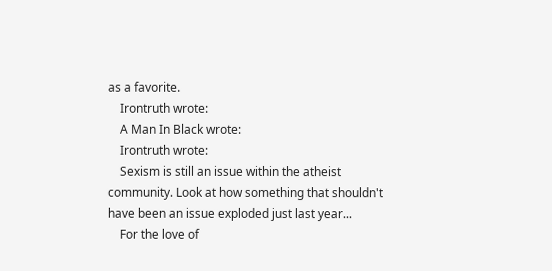as a favorite.
    Irontruth wrote:
    A Man In Black wrote:
    Irontruth wrote:
    Sexism is still an issue within the atheist community. Look at how something that shouldn't have been an issue exploded just last year...
    For the love of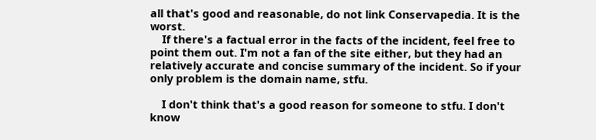all that's good and reasonable, do not link Conservapedia. It is the worst.
    If there's a factual error in the facts of the incident, feel free to point them out. I'm not a fan of the site either, but they had an relatively accurate and concise summary of the incident. So if your only problem is the domain name, stfu.

    I don't think that's a good reason for someone to stfu. I don't know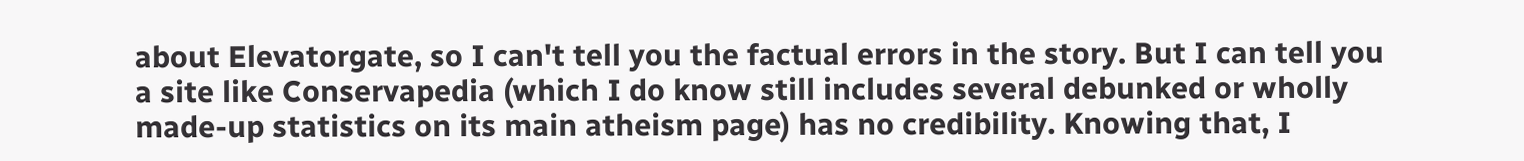about Elevatorgate, so I can't tell you the factual errors in the story. But I can tell you a site like Conservapedia (which I do know still includes several debunked or wholly made-up statistics on its main atheism page) has no credibility. Knowing that, I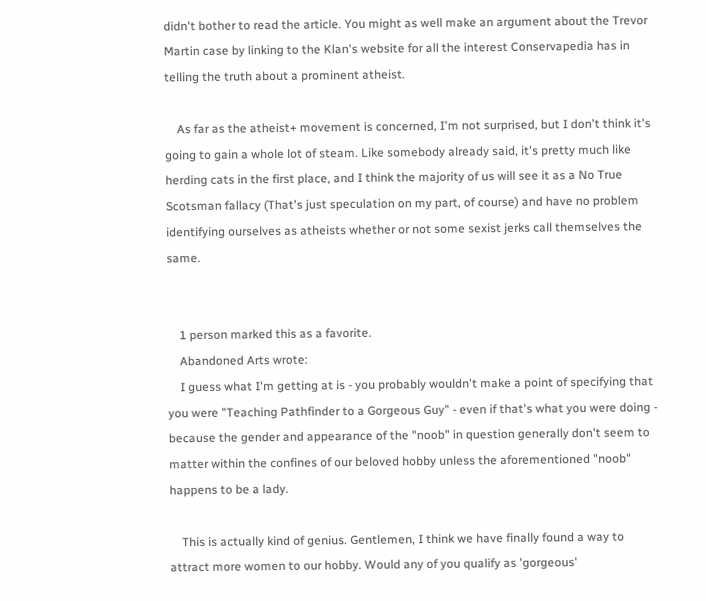didn't bother to read the article. You might as well make an argument about the Trevor Martin case by linking to the Klan's website for all the interest Conservapedia has in telling the truth about a prominent atheist.

    As far as the atheist+ movement is concerned, I'm not surprised, but I don't think it's going to gain a whole lot of steam. Like somebody already said, it's pretty much like herding cats in the first place, and I think the majority of us will see it as a No True Scotsman fallacy (That's just speculation on my part, of course) and have no problem identifying ourselves as atheists whether or not some sexist jerks call themselves the same.


    1 person marked this as a favorite.
    Abandoned Arts wrote:
    I guess what I'm getting at is - you probably wouldn't make a point of specifying that you were "Teaching Pathfinder to a Gorgeous Guy" - even if that's what you were doing - because the gender and appearance of the "noob" in question generally don't seem to matter within the confines of our beloved hobby unless the aforementioned "noob" happens to be a lady.

    This is actually kind of genius. Gentlemen, I think we have finally found a way to attract more women to our hobby. Would any of you qualify as 'gorgeous'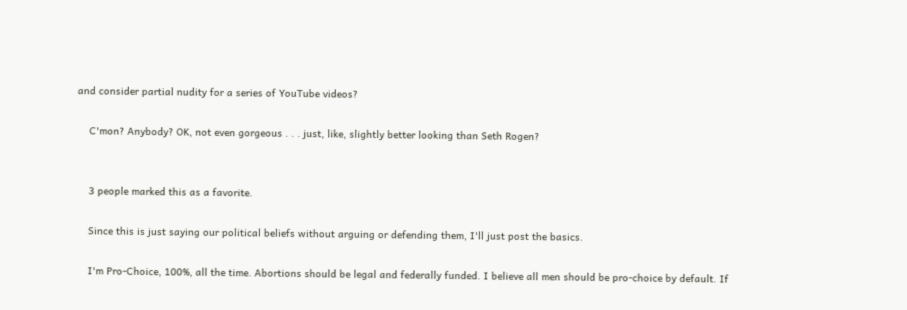and consider partial nudity for a series of YouTube videos?

    C'mon? Anybody? OK, not even gorgeous . . . just, like, slightly better looking than Seth Rogen?


    3 people marked this as a favorite.

    Since this is just saying our political beliefs without arguing or defending them, I'll just post the basics.

    I'm Pro-Choice, 100%, all the time. Abortions should be legal and federally funded. I believe all men should be pro-choice by default. If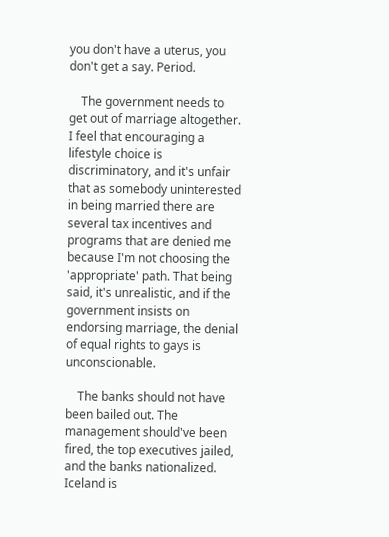you don't have a uterus, you don't get a say. Period.

    The government needs to get out of marriage altogether. I feel that encouraging a lifestyle choice is discriminatory, and it's unfair that as somebody uninterested in being married there are several tax incentives and programs that are denied me because I'm not choosing the 'appropriate' path. That being said, it's unrealistic, and if the government insists on endorsing marriage, the denial of equal rights to gays is unconscionable.

    The banks should not have been bailed out. The management should've been fired, the top executives jailed, and the banks nationalized. Iceland is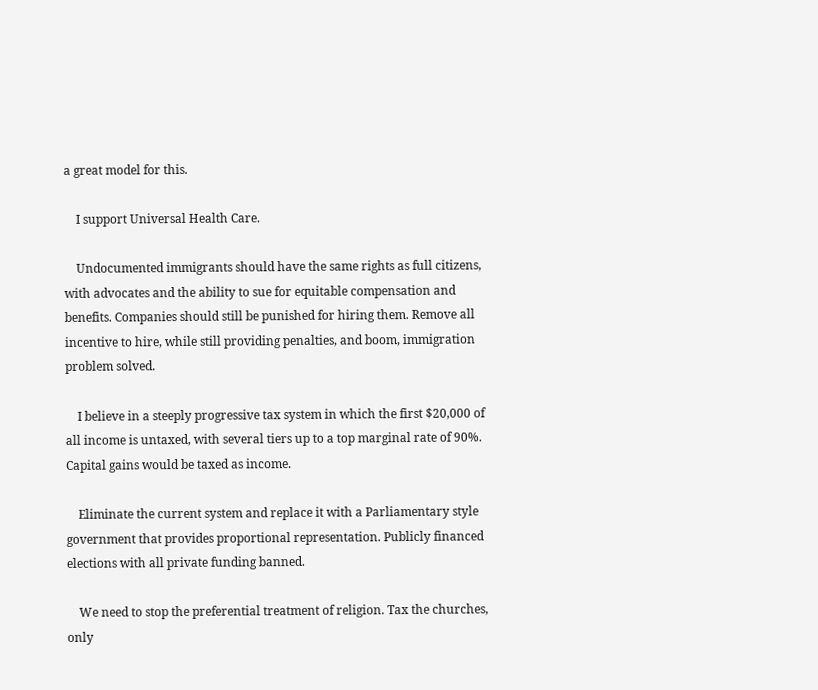a great model for this.

    I support Universal Health Care.

    Undocumented immigrants should have the same rights as full citizens, with advocates and the ability to sue for equitable compensation and benefits. Companies should still be punished for hiring them. Remove all incentive to hire, while still providing penalties, and boom, immigration problem solved.

    I believe in a steeply progressive tax system in which the first $20,000 of all income is untaxed, with several tiers up to a top marginal rate of 90%. Capital gains would be taxed as income.

    Eliminate the current system and replace it with a Parliamentary style government that provides proportional representation. Publicly financed elections with all private funding banned.

    We need to stop the preferential treatment of religion. Tax the churches, only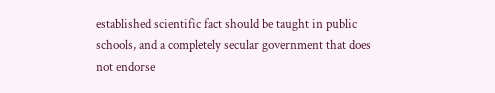established scientific fact should be taught in public schools, and a completely secular government that does not endorse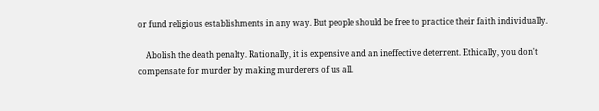or fund religious establishments in any way. But people should be free to practice their faith individually.

    Abolish the death penalty. Rationally, it is expensive and an ineffective deterrent. Ethically, you don't compensate for murder by making murderers of us all.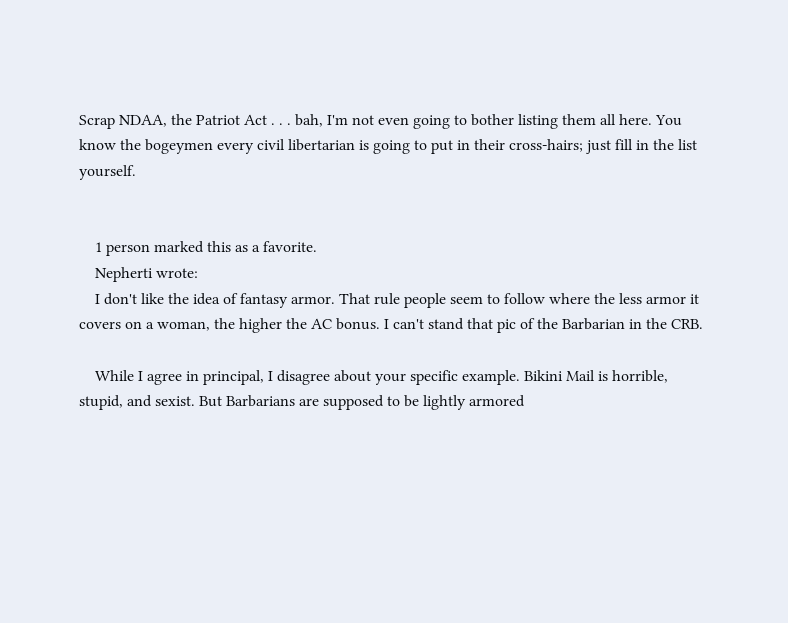Scrap NDAA, the Patriot Act . . . bah, I'm not even going to bother listing them all here. You know the bogeymen every civil libertarian is going to put in their cross-hairs; just fill in the list yourself.


    1 person marked this as a favorite.
    Nepherti wrote:
    I don't like the idea of fantasy armor. That rule people seem to follow where the less armor it covers on a woman, the higher the AC bonus. I can't stand that pic of the Barbarian in the CRB.

    While I agree in principal, I disagree about your specific example. Bikini Mail is horrible, stupid, and sexist. But Barbarians are supposed to be lightly armored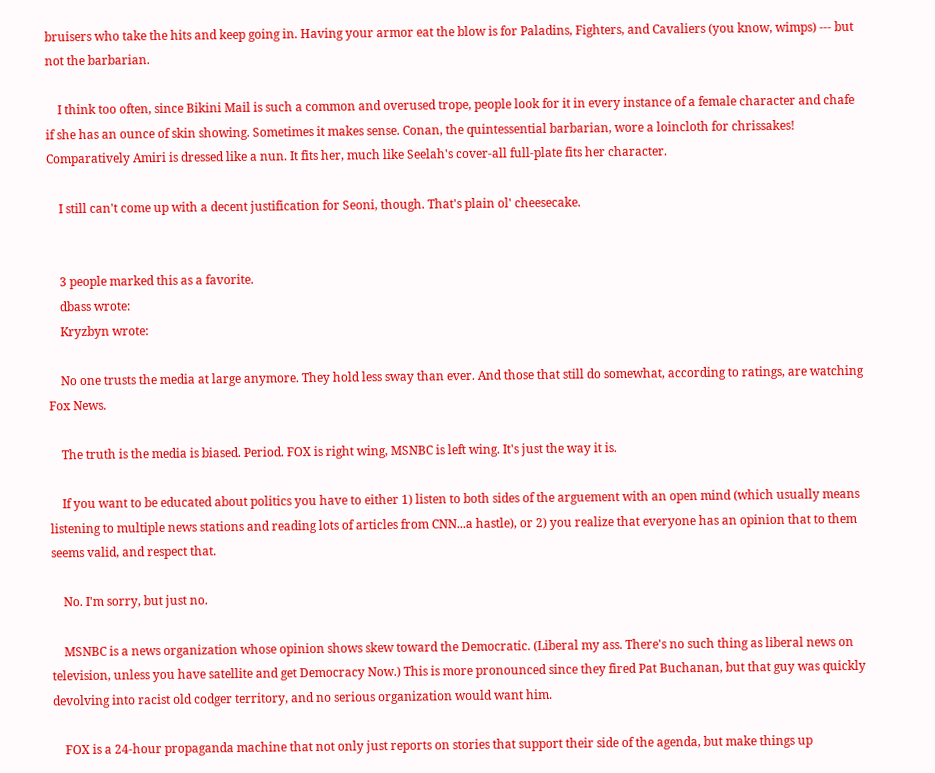bruisers who take the hits and keep going in. Having your armor eat the blow is for Paladins, Fighters, and Cavaliers (you know, wimps) --- but not the barbarian.

    I think too often, since Bikini Mail is such a common and overused trope, people look for it in every instance of a female character and chafe if she has an ounce of skin showing. Sometimes it makes sense. Conan, the quintessential barbarian, wore a loincloth for chrissakes! Comparatively Amiri is dressed like a nun. It fits her, much like Seelah's cover-all full-plate fits her character.

    I still can't come up with a decent justification for Seoni, though. That's plain ol' cheesecake.


    3 people marked this as a favorite.
    dbass wrote:
    Kryzbyn wrote:

    No one trusts the media at large anymore. They hold less sway than ever. And those that still do somewhat, according to ratings, are watching Fox News.

    The truth is the media is biased. Period. FOX is right wing, MSNBC is left wing. It's just the way it is.

    If you want to be educated about politics you have to either 1) listen to both sides of the arguement with an open mind (which usually means listening to multiple news stations and reading lots of articles from CNN...a hastle), or 2) you realize that everyone has an opinion that to them seems valid, and respect that.

    No. I'm sorry, but just no.

    MSNBC is a news organization whose opinion shows skew toward the Democratic. (Liberal my ass. There's no such thing as liberal news on television, unless you have satellite and get Democracy Now.) This is more pronounced since they fired Pat Buchanan, but that guy was quickly devolving into racist old codger territory, and no serious organization would want him.

    FOX is a 24-hour propaganda machine that not only just reports on stories that support their side of the agenda, but make things up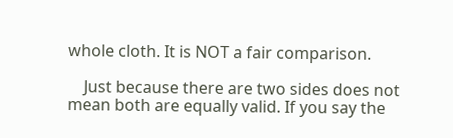whole cloth. It is NOT a fair comparison.

    Just because there are two sides does not mean both are equally valid. If you say the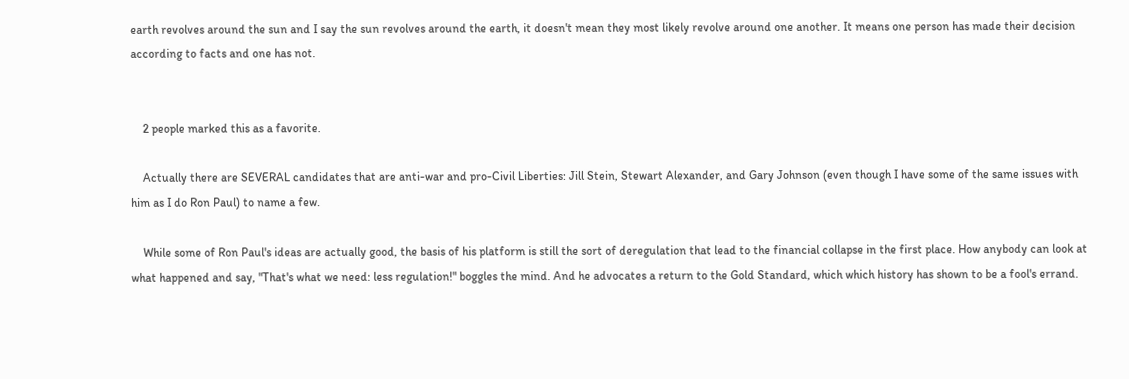earth revolves around the sun and I say the sun revolves around the earth, it doesn't mean they most likely revolve around one another. It means one person has made their decision according to facts and one has not.


    2 people marked this as a favorite.

    Actually there are SEVERAL candidates that are anti-war and pro-Civil Liberties: Jill Stein, Stewart Alexander, and Gary Johnson (even though I have some of the same issues with him as I do Ron Paul) to name a few.

    While some of Ron Paul's ideas are actually good, the basis of his platform is still the sort of deregulation that lead to the financial collapse in the first place. How anybody can look at what happened and say, "That's what we need: less regulation!" boggles the mind. And he advocates a return to the Gold Standard, which which history has shown to be a fool's errand.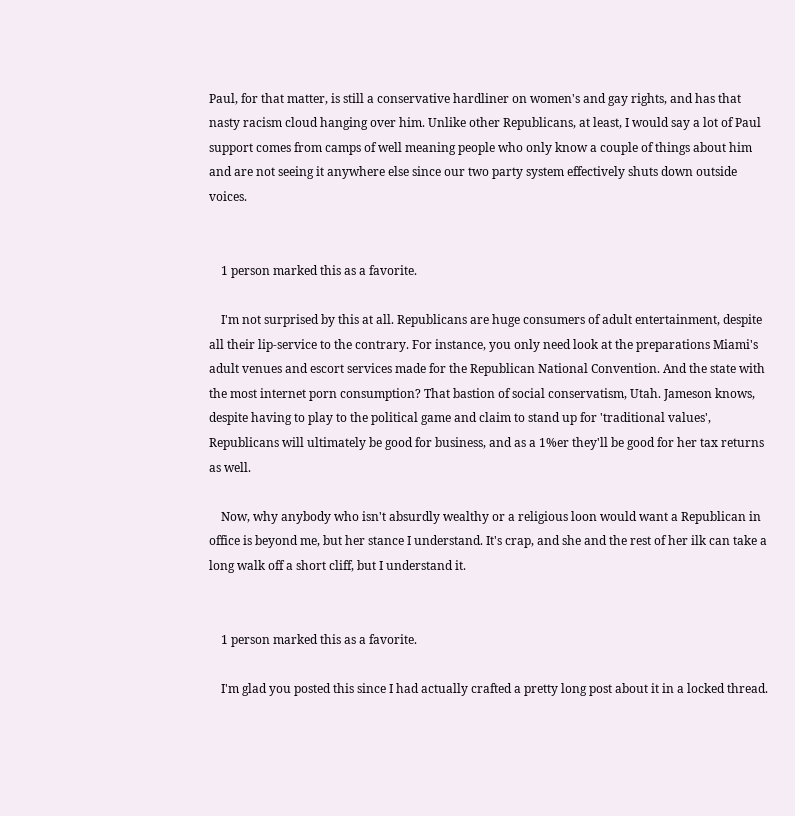Paul, for that matter, is still a conservative hardliner on women's and gay rights, and has that nasty racism cloud hanging over him. Unlike other Republicans, at least, I would say a lot of Paul support comes from camps of well meaning people who only know a couple of things about him and are not seeing it anywhere else since our two party system effectively shuts down outside voices.


    1 person marked this as a favorite.

    I'm not surprised by this at all. Republicans are huge consumers of adult entertainment, despite all their lip-service to the contrary. For instance, you only need look at the preparations Miami's adult venues and escort services made for the Republican National Convention. And the state with the most internet porn consumption? That bastion of social conservatism, Utah. Jameson knows, despite having to play to the political game and claim to stand up for 'traditional values', Republicans will ultimately be good for business, and as a 1%er they'll be good for her tax returns as well.

    Now, why anybody who isn't absurdly wealthy or a religious loon would want a Republican in office is beyond me, but her stance I understand. It's crap, and she and the rest of her ilk can take a long walk off a short cliff, but I understand it.


    1 person marked this as a favorite.

    I'm glad you posted this since I had actually crafted a pretty long post about it in a locked thread.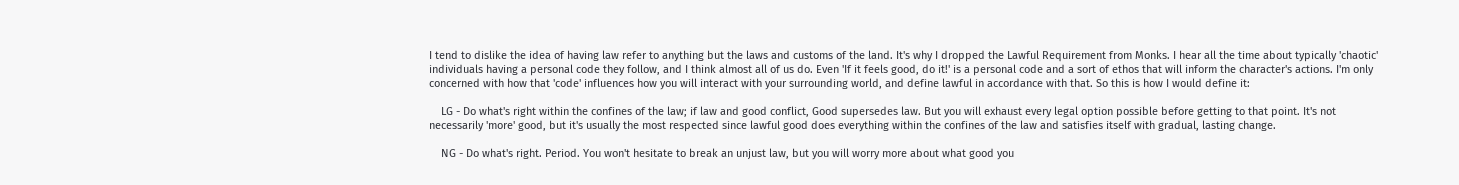I tend to dislike the idea of having law refer to anything but the laws and customs of the land. It's why I dropped the Lawful Requirement from Monks. I hear all the time about typically 'chaotic' individuals having a personal code they follow, and I think almost all of us do. Even 'If it feels good, do it!' is a personal code and a sort of ethos that will inform the character's actions. I'm only concerned with how that 'code' influences how you will interact with your surrounding world, and define lawful in accordance with that. So this is how I would define it:

    LG - Do what's right within the confines of the law; if law and good conflict, Good supersedes law. But you will exhaust every legal option possible before getting to that point. It's not necessarily 'more' good, but it's usually the most respected since lawful good does everything within the confines of the law and satisfies itself with gradual, lasting change.

    NG - Do what's right. Period. You won't hesitate to break an unjust law, but you will worry more about what good you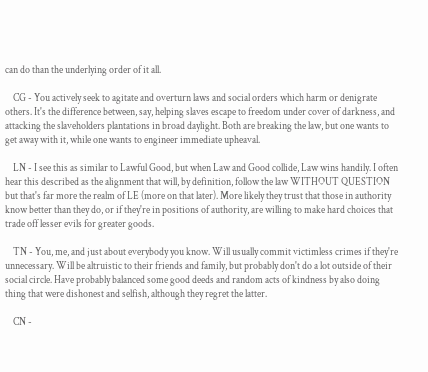can do than the underlying order of it all.

    CG - You actively seek to agitate and overturn laws and social orders which harm or denigrate others. It's the difference between, say, helping slaves escape to freedom under cover of darkness, and attacking the slaveholders plantations in broad daylight. Both are breaking the law, but one wants to get away with it, while one wants to engineer immediate upheaval.

    LN - I see this as similar to Lawful Good, but when Law and Good collide, Law wins handily. I often hear this described as the alignment that will, by definition, follow the law WITHOUT QUESTION but that's far more the realm of LE (more on that later). More likely they trust that those in authority know better than they do, or if they're in positions of authority, are willing to make hard choices that trade off lesser evils for greater goods.

    TN - You, me, and just about everybody you know. Will usually commit victimless crimes if they're unnecessary. Will be altruistic to their friends and family, but probably don't do a lot outside of their social circle. Have probably balanced some good deeds and random acts of kindness by also doing thing that were dishonest and selfish, although they regret the latter.

    CN -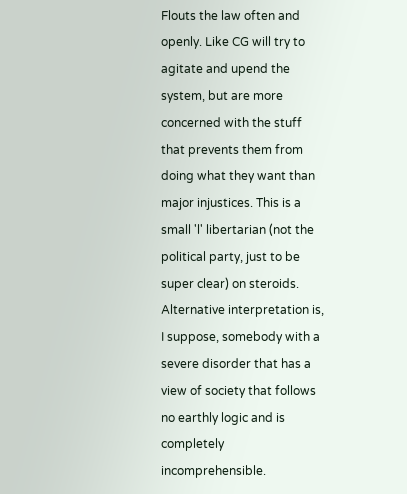Flouts the law often and openly. Like CG will try to agitate and upend the system, but are more concerned with the stuff that prevents them from doing what they want than major injustices. This is a small 'l' libertarian (not the political party, just to be super clear) on steroids. Alternative interpretation is, I suppose, somebody with a severe disorder that has a view of society that follows no earthly logic and is completely incomprehensible.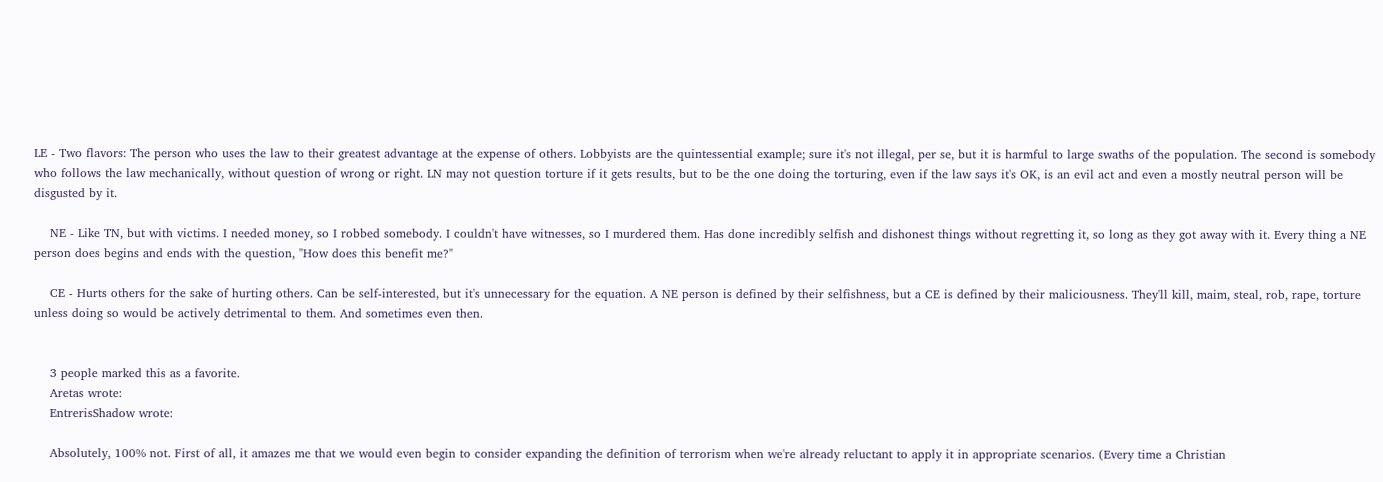LE - Two flavors: The person who uses the law to their greatest advantage at the expense of others. Lobbyists are the quintessential example; sure it's not illegal, per se, but it is harmful to large swaths of the population. The second is somebody who follows the law mechanically, without question of wrong or right. LN may not question torture if it gets results, but to be the one doing the torturing, even if the law says it's OK, is an evil act and even a mostly neutral person will be disgusted by it.

    NE - Like TN, but with victims. I needed money, so I robbed somebody. I couldn't have witnesses, so I murdered them. Has done incredibly selfish and dishonest things without regretting it, so long as they got away with it. Every thing a NE person does begins and ends with the question, "How does this benefit me?"

    CE - Hurts others for the sake of hurting others. Can be self-interested, but it's unnecessary for the equation. A NE person is defined by their selfishness, but a CE is defined by their maliciousness. They'll kill, maim, steal, rob, rape, torture unless doing so would be actively detrimental to them. And sometimes even then.


    3 people marked this as a favorite.
    Aretas wrote:
    EntrerisShadow wrote:

    Absolutely, 100% not. First of all, it amazes me that we would even begin to consider expanding the definition of terrorism when we're already reluctant to apply it in appropriate scenarios. (Every time a Christian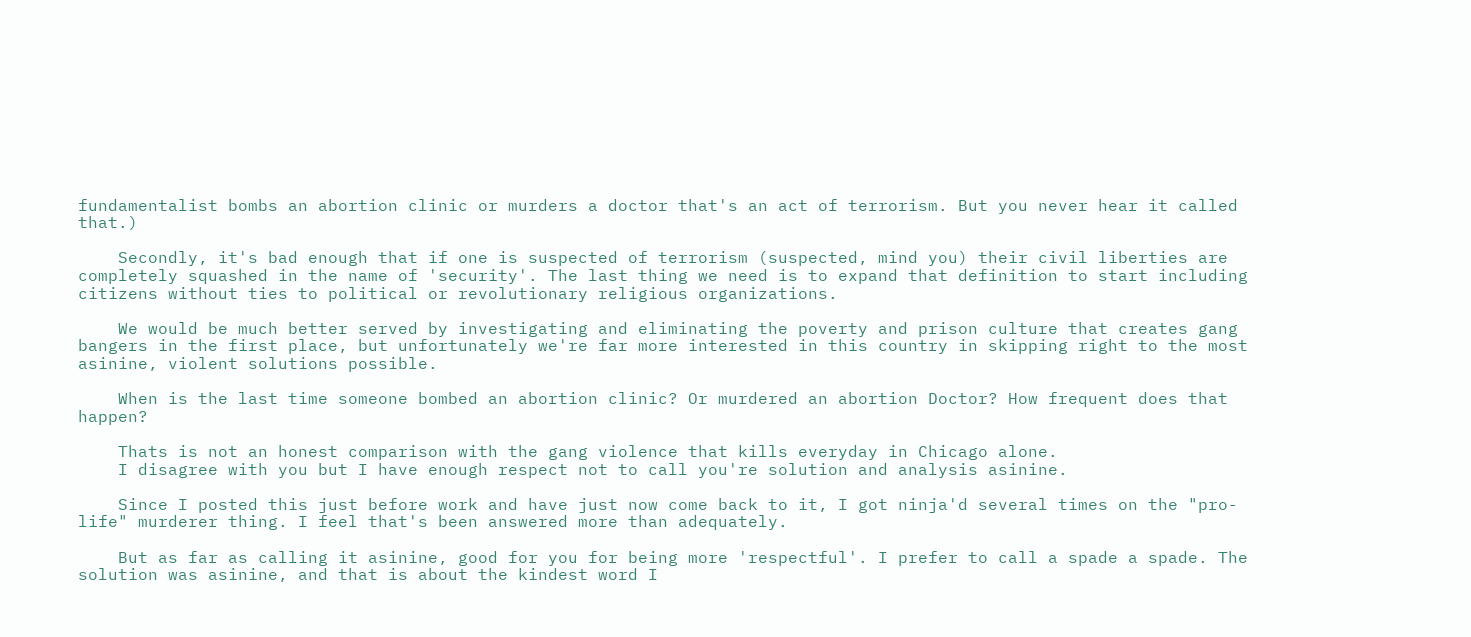fundamentalist bombs an abortion clinic or murders a doctor that's an act of terrorism. But you never hear it called that.)

    Secondly, it's bad enough that if one is suspected of terrorism (suspected, mind you) their civil liberties are completely squashed in the name of 'security'. The last thing we need is to expand that definition to start including citizens without ties to political or revolutionary religious organizations.

    We would be much better served by investigating and eliminating the poverty and prison culture that creates gang bangers in the first place, but unfortunately we're far more interested in this country in skipping right to the most asinine, violent solutions possible.

    When is the last time someone bombed an abortion clinic? Or murdered an abortion Doctor? How frequent does that happen?

    Thats is not an honest comparison with the gang violence that kills everyday in Chicago alone.
    I disagree with you but I have enough respect not to call you're solution and analysis asinine.

    Since I posted this just before work and have just now come back to it, I got ninja'd several times on the "pro-life" murderer thing. I feel that's been answered more than adequately.

    But as far as calling it asinine, good for you for being more 'respectful'. I prefer to call a spade a spade. The solution was asinine, and that is about the kindest word I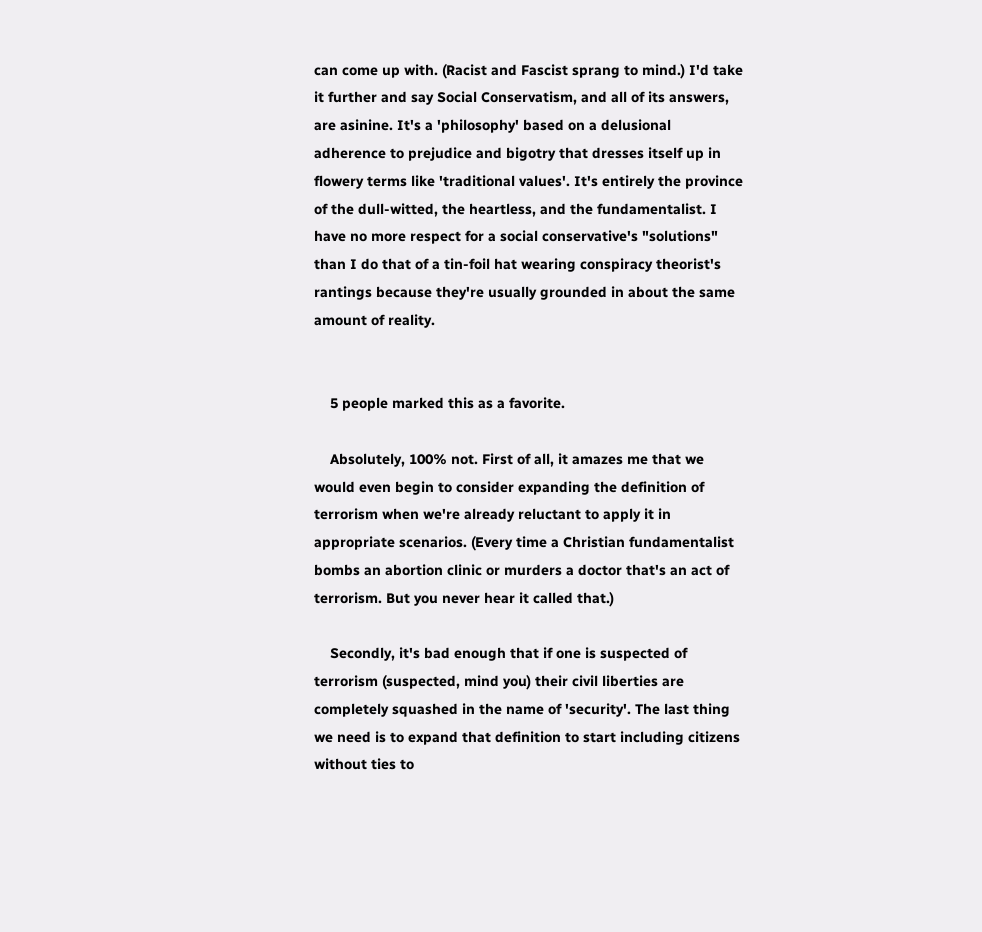can come up with. (Racist and Fascist sprang to mind.) I'd take it further and say Social Conservatism, and all of its answers, are asinine. It's a 'philosophy' based on a delusional adherence to prejudice and bigotry that dresses itself up in flowery terms like 'traditional values'. It's entirely the province of the dull-witted, the heartless, and the fundamentalist. I have no more respect for a social conservative's "solutions" than I do that of a tin-foil hat wearing conspiracy theorist's rantings because they're usually grounded in about the same amount of reality.


    5 people marked this as a favorite.

    Absolutely, 100% not. First of all, it amazes me that we would even begin to consider expanding the definition of terrorism when we're already reluctant to apply it in appropriate scenarios. (Every time a Christian fundamentalist bombs an abortion clinic or murders a doctor that's an act of terrorism. But you never hear it called that.)

    Secondly, it's bad enough that if one is suspected of terrorism (suspected, mind you) their civil liberties are completely squashed in the name of 'security'. The last thing we need is to expand that definition to start including citizens without ties to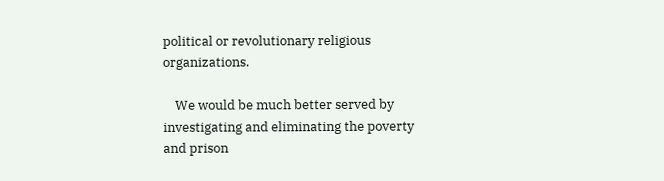political or revolutionary religious organizations.

    We would be much better served by investigating and eliminating the poverty and prison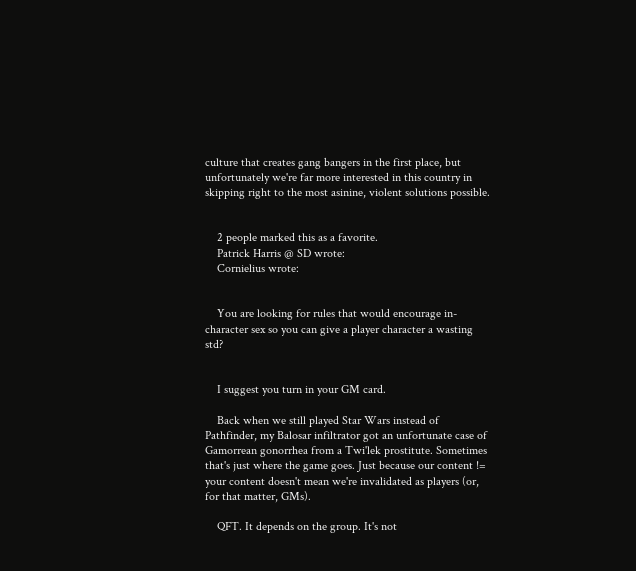culture that creates gang bangers in the first place, but unfortunately we're far more interested in this country in skipping right to the most asinine, violent solutions possible.


    2 people marked this as a favorite.
    Patrick Harris @ SD wrote:
    Cornielius wrote:


    You are looking for rules that would encourage in-character sex so you can give a player character a wasting std?


    I suggest you turn in your GM card.

    Back when we still played Star Wars instead of Pathfinder, my Balosar infiltrator got an unfortunate case of Gamorrean gonorrhea from a Twi'lek prostitute. Sometimes that's just where the game goes. Just because our content != your content doesn't mean we're invalidated as players (or, for that matter, GMs).

    QFT. It depends on the group. It's not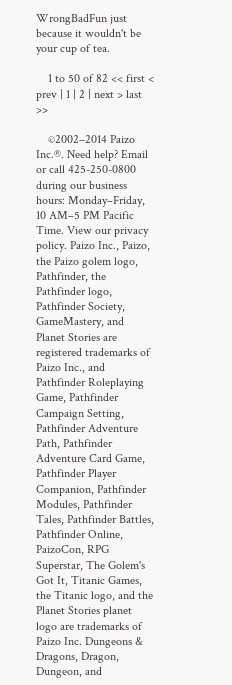WrongBadFun just because it wouldn't be your cup of tea.

    1 to 50 of 82 << first < prev | 1 | 2 | next > last >>

    ©2002–2014 Paizo Inc.®. Need help? Email or call 425-250-0800 during our business hours: Monday–Friday, 10 AM–5 PM Pacific Time. View our privacy policy. Paizo Inc., Paizo, the Paizo golem logo, Pathfinder, the Pathfinder logo, Pathfinder Society, GameMastery, and Planet Stories are registered trademarks of Paizo Inc., and Pathfinder Roleplaying Game, Pathfinder Campaign Setting, Pathfinder Adventure Path, Pathfinder Adventure Card Game, Pathfinder Player Companion, Pathfinder Modules, Pathfinder Tales, Pathfinder Battles, Pathfinder Online, PaizoCon, RPG Superstar, The Golem's Got It, Titanic Games, the Titanic logo, and the Planet Stories planet logo are trademarks of Paizo Inc. Dungeons & Dragons, Dragon, Dungeon, and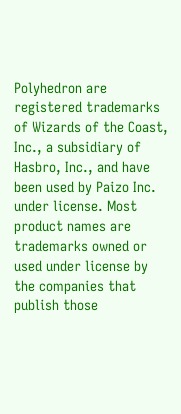Polyhedron are registered trademarks of Wizards of the Coast, Inc., a subsidiary of Hasbro, Inc., and have been used by Paizo Inc. under license. Most product names are trademarks owned or used under license by the companies that publish those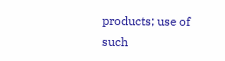products; use of such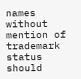names without mention of trademark status should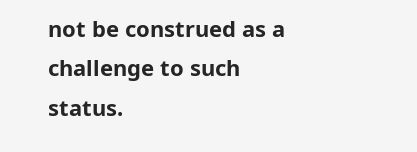not be construed as a challenge to such status.